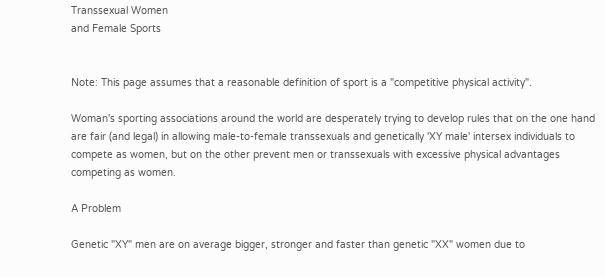Transsexual Women
and Female Sports


Note: This page assumes that a reasonable definition of sport is a "competitive physical activity".

Woman's sporting associations around the world are desperately trying to develop rules that on the one hand are fair (and legal) in allowing male-to-female transsexuals and genetically 'XY male' intersex individuals to compete as women, but on the other prevent men or transsexuals with excessive physical advantages competing as women.

A Problem

Genetic "XY" men are on average bigger, stronger and faster than genetic "XX" women due to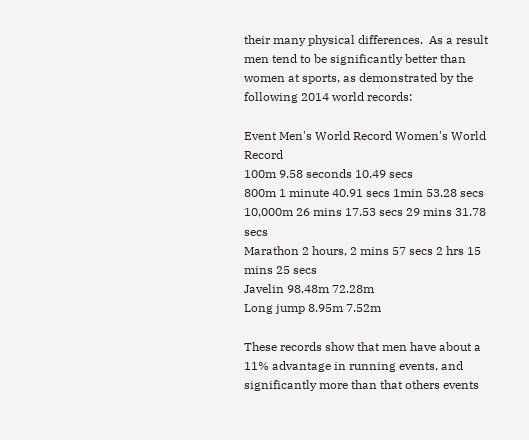their many physical differences.  As a result men tend to be significantly better than women at sports, as demonstrated by the following 2014 world records:

Event Men's World Record Women's World Record
100m 9.58 seconds 10.49 secs
800m 1 minute 40.91 secs 1min 53.28 secs
10,000m 26 mins 17.53 secs 29 mins 31.78 secs
Marathon 2 hours, 2 mins 57 secs 2 hrs 15 mins 25 secs
Javelin 98.48m 72.28m
Long jump 8.95m 7.52m

These records show that men have about a 11% advantage in running events, and significantly more than that others events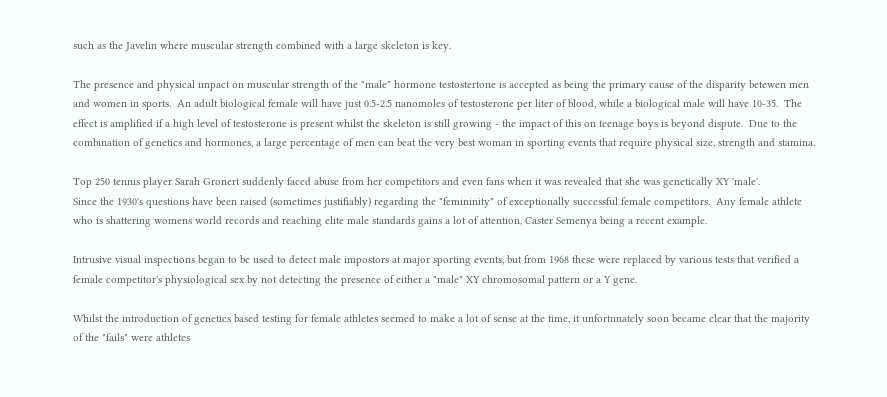such as the Javelin where muscular strength combined with a large skeleton is key.

The presence and physical impact on muscular strength of the "male" hormone testostertone is accepted as being the primary cause of the disparity betewen men and women in sports.  An adult biological female will have just 0.5-2.5 nanomoles of testosterone per liter of blood, while a biological male will have 10-35.  The effect is amplified if a high level of testosterone is present whilst the skeleton is still growing - the impact of this on teenage boys is beyond dispute.  Due to the combination of genetics and hormones, a large percentage of men can beat the very best woman in sporting events that require physical size, strength and stamina.

Top 250 tennis player Sarah Gronert suddenly faced abuse from her competitors and even fans when it was revealed that she was genetically XY 'male'.
Since the 1930's questions have been raised (sometimes justifiably) regarding the "femininity" of exceptionally successful female competitors.  Any female athlete who is shattering womens world records and reaching elite male standards gains a lot of attention, Caster Semenya being a recent example.

Intrusive visual inspections began to be used to detect male impostors at major sporting events, but from 1968 these were replaced by various tests that verified a female competitor's physiological sex by not detecting the presence of either a "male" XY chromosomal pattern or a Y gene.

Whilst the introduction of genetics based testing for female athletes seemed to make a lot of sense at the time, it unfortunately soon became clear that the majority of the "fails" were athletes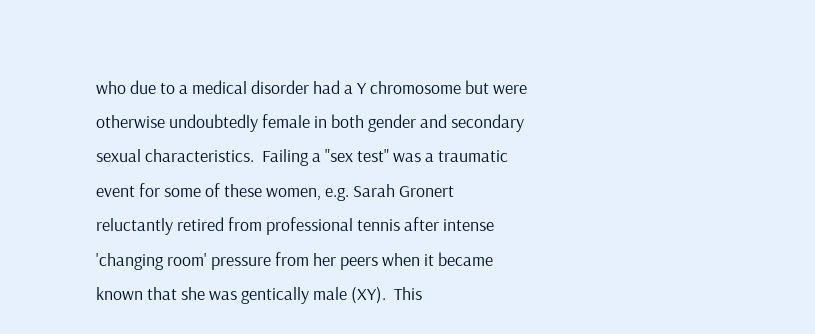who due to a medical disorder had a Y chromosome but were otherwise undoubtedly female in both gender and secondary sexual characteristics.  Failing a "sex test" was a traumatic event for some of these women, e.g. Sarah Gronert reluctantly retired from professional tennis after intense 'changing room' pressure from her peers when it became known that she was gentically male (XY).  This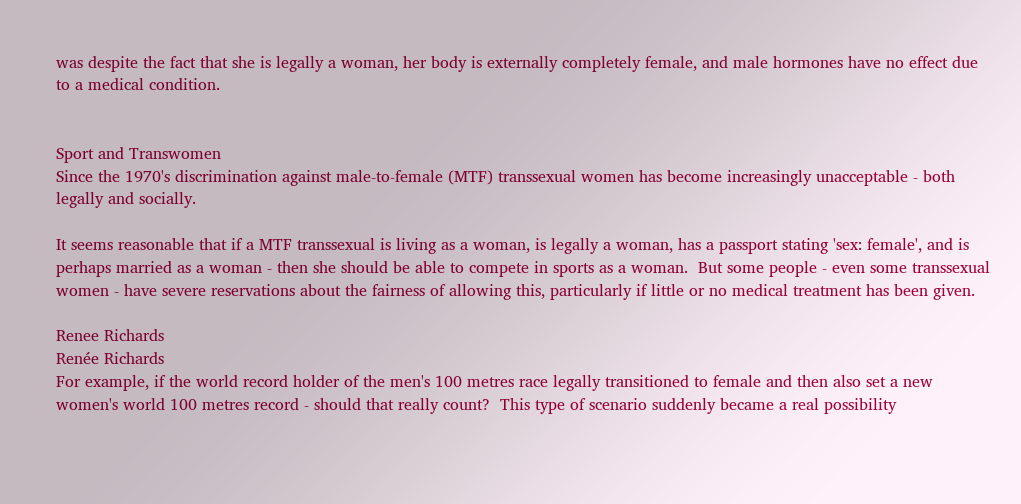was despite the fact that she is legally a woman, her body is externally completely female, and male hormones have no effect due to a medical condition.


Sport and Transwomen
Since the 1970's discrimination against male-to-female (MTF) transsexual women has become increasingly unacceptable - both legally and socially.

It seems reasonable that if a MTF transsexual is living as a woman, is legally a woman, has a passport stating 'sex: female', and is perhaps married as a woman - then she should be able to compete in sports as a woman.  But some people - even some transsexual women - have severe reservations about the fairness of allowing this, particularly if little or no medical treatment has been given.

Renee Richards
Renée Richards
For example, if the world record holder of the men's 100 metres race legally transitioned to female and then also set a new women's world 100 metres record - should that really count?  This type of scenario suddenly became a real possibility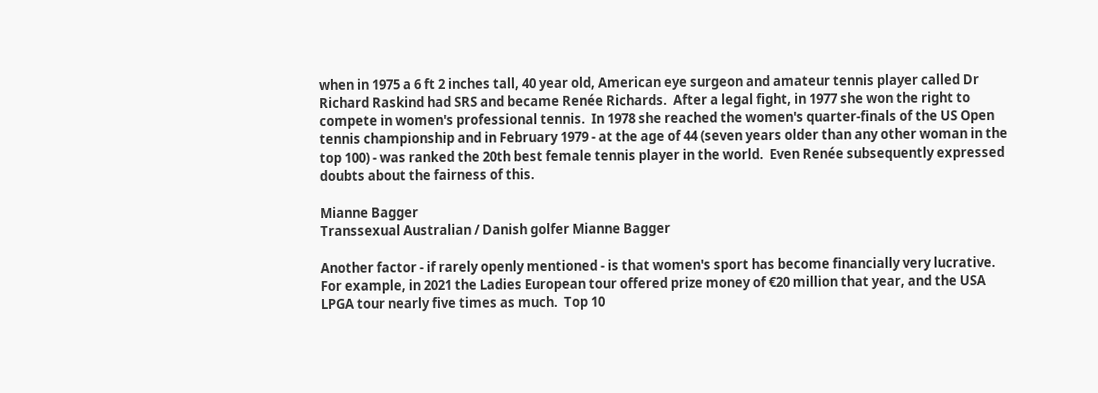when in 1975 a 6 ft 2 inches tall, 40 year old, American eye surgeon and amateur tennis player called Dr Richard Raskind had SRS and became Renée Richards.  After a legal fight, in 1977 she won the right to compete in women's professional tennis.  In 1978 she reached the women's quarter-finals of the US Open tennis championship and in February 1979 - at the age of 44 (seven years older than any other woman in the top 100) - was ranked the 20th best female tennis player in the world.  Even Renée subsequently expressed doubts about the fairness of this.

Mianne Bagger
Transsexual Australian / Danish golfer Mianne Bagger

Another factor - if rarely openly mentioned - is that women's sport has become financially very lucrative.  For example, in 2021 the Ladies European tour offered prize money of €20 million that year, and the USA LPGA tour nearly five times as much.  Top 10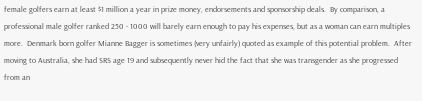female golfers earn at least $1 million a year in prize money, endorsements and sponsorship deals.  By comparison, a professional male golfer ranked 250 - 1000 will barely earn enough to pay his expenses, but as a woman can earn multiples more.  Denmark born golfer Mianne Bagger is sometimes (very unfairly) quoted as example of this potential problem.  After moving to Australia, she had SRS age 19 and subsequently never hid the fact that she was transgender as she progressed from an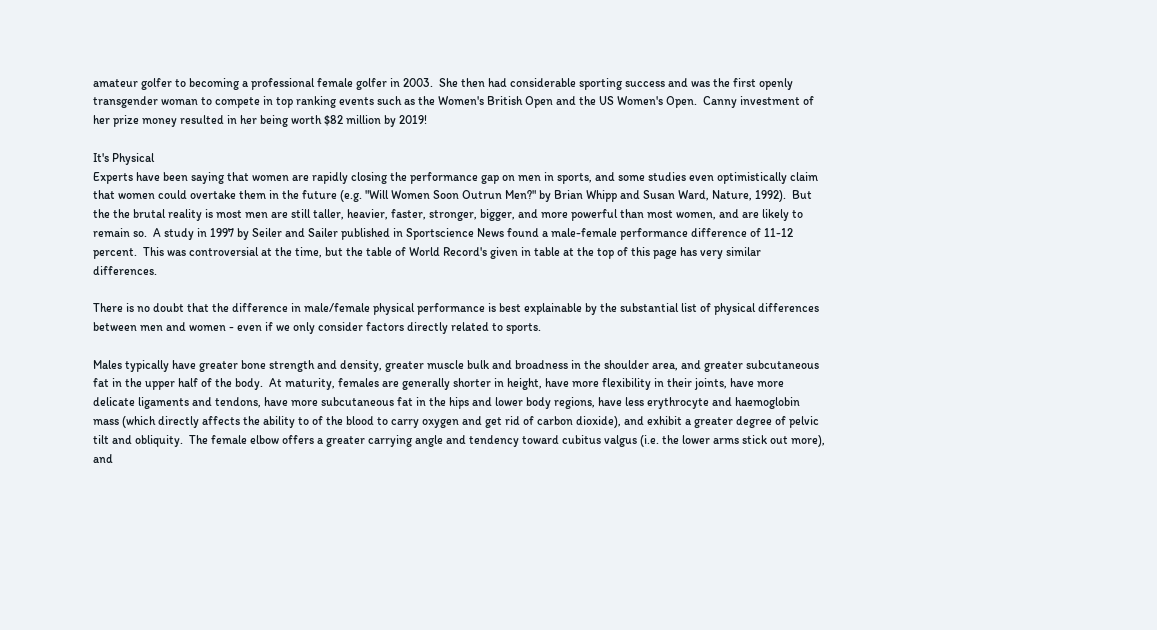amateur golfer to becoming a professional female golfer in 2003.  She then had considerable sporting success and was the first openly transgender woman to compete in top ranking events such as the Women's British Open and the US Women's Open.  Canny investment of her prize money resulted in her being worth $82 million by 2019!

It's Physical
Experts have been saying that women are rapidly closing the performance gap on men in sports, and some studies even optimistically claim that women could overtake them in the future (e.g. "Will Women Soon Outrun Men?" by Brian Whipp and Susan Ward, Nature, 1992).  But the the brutal reality is most men are still taller, heavier, faster, stronger, bigger, and more powerful than most women, and are likely to remain so.  A study in 1997 by Seiler and Sailer published in Sportscience News found a male-female performance difference of 11-12 percent.  This was controversial at the time, but the table of World Record's given in table at the top of this page has very similar differences.

There is no doubt that the difference in male/female physical performance is best explainable by the substantial list of physical differences between men and women - even if we only consider factors directly related to sports.

Males typically have greater bone strength and density, greater muscle bulk and broadness in the shoulder area, and greater subcutaneous fat in the upper half of the body.  At maturity, females are generally shorter in height, have more flexibility in their joints, have more delicate ligaments and tendons, have more subcutaneous fat in the hips and lower body regions, have less erythrocyte and haemoglobin mass (which directly affects the ability to of the blood to carry oxygen and get rid of carbon dioxide), and exhibit a greater degree of pelvic tilt and obliquity.  The female elbow offers a greater carrying angle and tendency toward cubitus valgus (i.e. the lower arms stick out more), and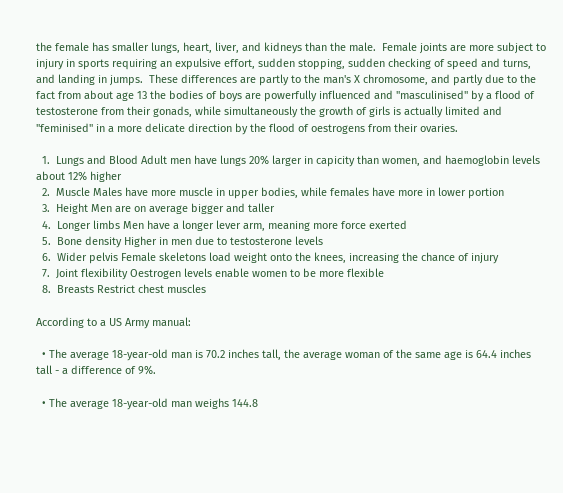the female has smaller lungs, heart, liver, and kidneys than the male.  Female joints are more subject to injury in sports requiring an expulsive effort, sudden stopping, sudden checking of speed and turns, and landing in jumps.  These differences are partly to the man's X chromosome, and partly due to the fact from about age 13 the bodies of boys are powerfully influenced and "masculinised" by a flood of testosterone from their gonads, while simultaneously the growth of girls is actually limited and "feminised" in a more delicate direction by the flood of oestrogens from their ovaries.

  1.  Lungs and Blood Adult men have lungs 20% larger in capicity than women, and haemoglobin levels about 12% higher
  2.  Muscle Males have more muscle in upper bodies, while females have more in lower portion
  3.  Height Men are on average bigger and taller
  4.  Longer limbs Men have a longer lever arm, meaning more force exerted
  5.  Bone density Higher in men due to testosterone levels
  6.  Wider pelvis Female skeletons load weight onto the knees, increasing the chance of injury
  7.  Joint flexibility Oestrogen levels enable women to be more flexible
  8.  Breasts Restrict chest muscles

According to a US Army manual:

  • The average 18-year-old man is 70.2 inches tall, the average woman of the same age is 64.4 inches tall - a difference of 9%.

  • The average 18-year-old man weighs 144.8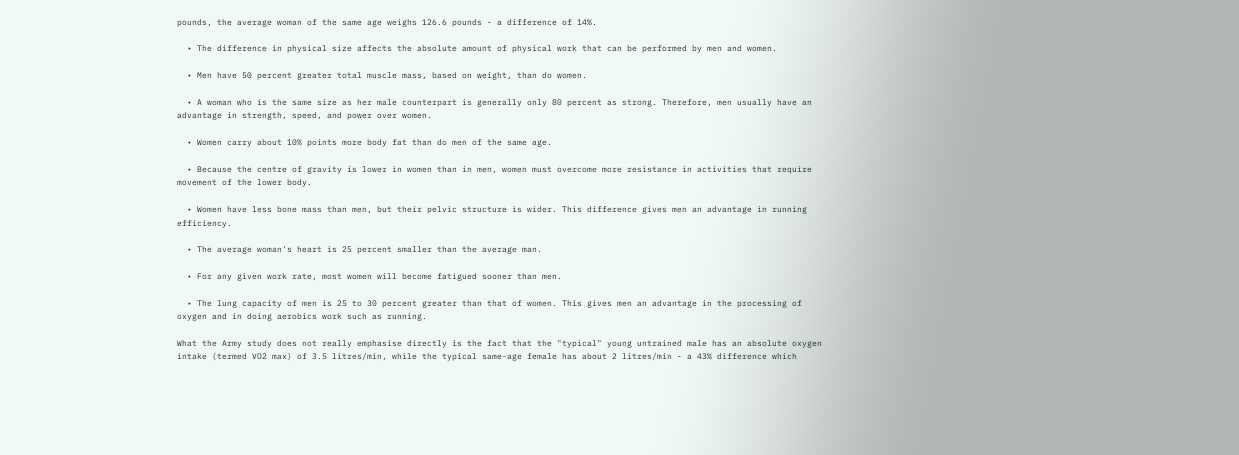pounds, the average woman of the same age weighs 126.6 pounds - a difference of 14%.

  • The difference in physical size affects the absolute amount of physical work that can be performed by men and women.

  • Men have 50 percent greater total muscle mass, based on weight, than do women.

  • A woman who is the same size as her male counterpart is generally only 80 percent as strong. Therefore, men usually have an advantage in strength, speed, and power over women.

  • Women carry about 10% points more body fat than do men of the same age.

  • Because the centre of gravity is lower in women than in men, women must overcome more resistance in activities that require movement of the lower body.

  • Women have less bone mass than men, but their pelvic structure is wider. This difference gives men an advantage in running efficiency.

  • The average woman's heart is 25 percent smaller than the average man.

  • For any given work rate, most women will become fatigued sooner than men.

  • The lung capacity of men is 25 to 30 percent greater than that of women. This gives men an advantage in the processing of oxygen and in doing aerobics work such as running.

What the Army study does not really emphasise directly is the fact that the "typical" young untrained male has an absolute oxygen intake (termed VO2 max) of 3.5 litres/min, while the typical same-age female has about 2 litres/min - a 43% difference which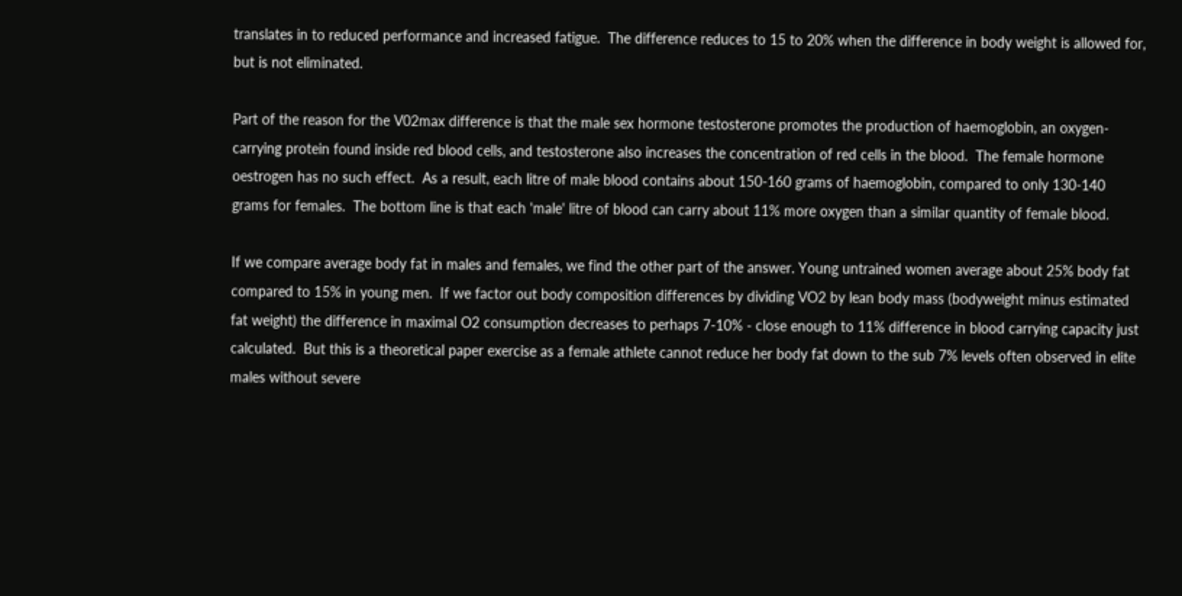translates in to reduced performance and increased fatigue.  The difference reduces to 15 to 20% when the difference in body weight is allowed for, but is not eliminated.

Part of the reason for the V02max difference is that the male sex hormone testosterone promotes the production of haemoglobin, an oxygen-carrying protein found inside red blood cells, and testosterone also increases the concentration of red cells in the blood.  The female hormone oestrogen has no such effect.  As a result, each litre of male blood contains about 150-160 grams of haemoglobin, compared to only 130-140 grams for females.  The bottom line is that each 'male' litre of blood can carry about 11% more oxygen than a similar quantity of female blood.

If we compare average body fat in males and females, we find the other part of the answer. Young untrained women average about 25% body fat compared to 15% in young men.  If we factor out body composition differences by dividing VO2 by lean body mass (bodyweight minus estimated fat weight) the difference in maximal O2 consumption decreases to perhaps 7-10% - close enough to 11% difference in blood carrying capacity just calculated.  But this is a theoretical paper exercise as a female athlete cannot reduce her body fat down to the sub 7% levels often observed in elite males without severe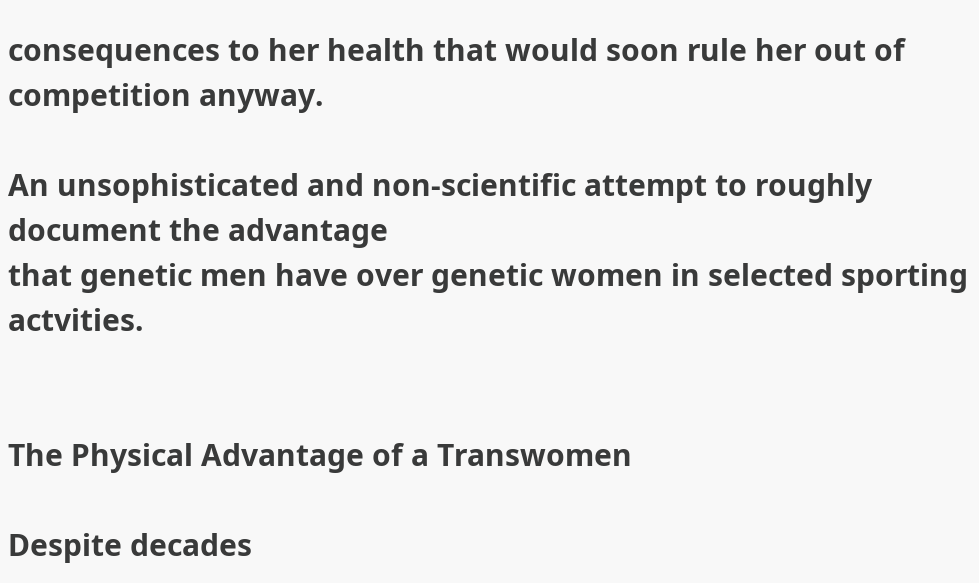consequences to her health that would soon rule her out of competition anyway.

An unsophisticated and non-scientific attempt to roughly document the advantage
that genetic men have over genetic women in selected sporting actvities.


The Physical Advantage of a Transwomen

Despite decades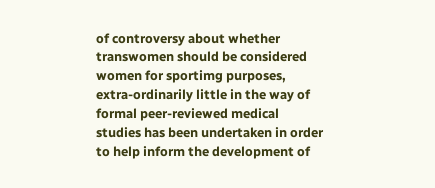of controversy about whether transwomen should be considered women for sportimg purposes, extra-ordinarily little in the way of formal peer-reviewed medical studies has been undertaken in order to help inform the development of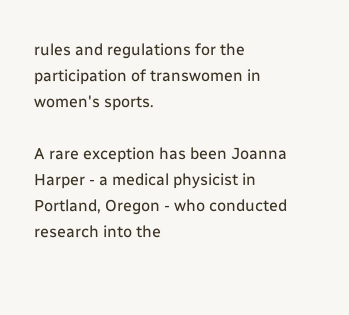rules and regulations for the participation of transwomen in women's sports.

A rare exception has been Joanna Harper - a medical physicist in Portland, Oregon - who conducted research into the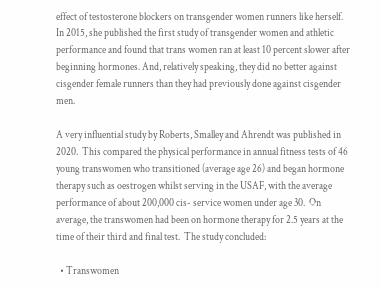effect of testosterone blockers on transgender women runners like herself.  In 2015, she published the first study of transgender women and athletic performance and found that trans women ran at least 10 percent slower after beginning hormones. And, relatively speaking, they did no better against cisgender female runners than they had previously done against cisgender men.

A very influential study by Roberts, Smalley and Ahrendt was published in 2020.  This compared the physical performance in annual fitness tests of 46 young transwomen who transitioned (average age 26) and began hormone therapy such as oestrogen whilst serving in the USAF, with the average performance of about 200,000 cis- service women under age 30.  On average, the transwomen had been on hormone therapy for 2.5 years at the time of their third and final test.  The study concluded:

  • Transwomen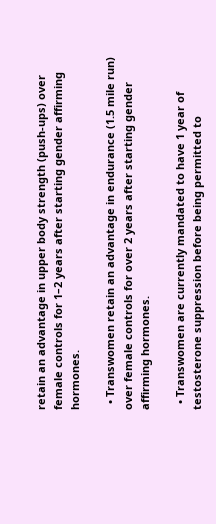retain an advantage in upper body strength (push-ups) over female controls for 1–2 years after starting gender affirming hormones.

  • Transwomen retain an advantage in endurance (1.5 mile run) over female controls for over 2 years after starting gender affirming hormones.

  • Transwomen are currently mandated to have 1 year of testosterone suppression before being permitted to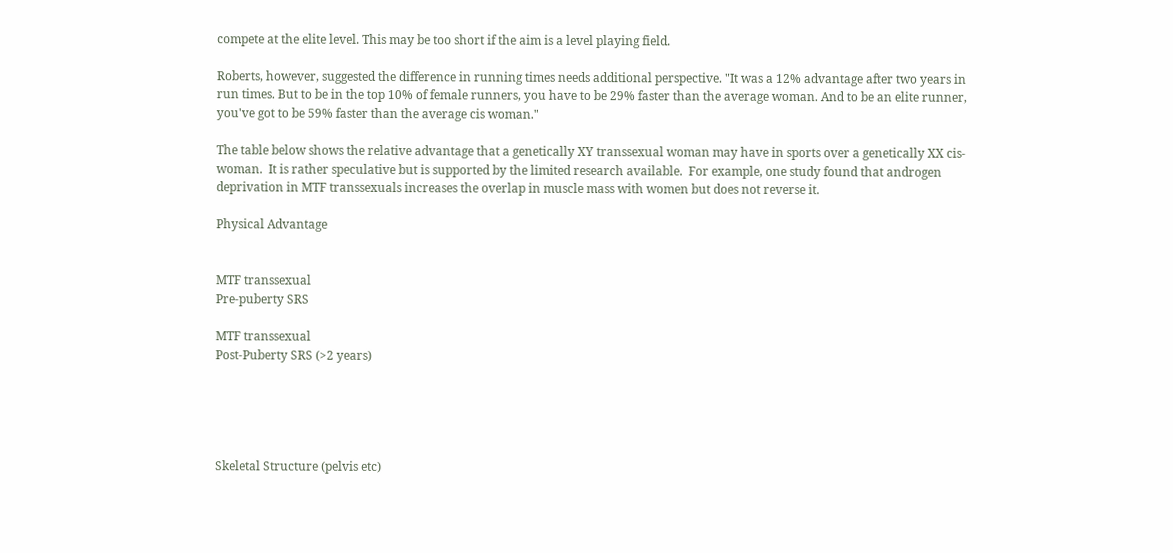compete at the elite level. This may be too short if the aim is a level playing field.

Roberts, however, suggested the difference in running times needs additional perspective. "It was a 12% advantage after two years in run times. But to be in the top 10% of female runners, you have to be 29% faster than the average woman. And to be an elite runner, you've got to be 59% faster than the average cis woman."

The table below shows the relative advantage that a genetically XY transsexual woman may have in sports over a genetically XX cis-woman.  It is rather speculative but is supported by the limited research available.  For example, one study found that androgen deprivation in MTF transsexuals increases the overlap in muscle mass with women but does not reverse it.

Physical Advantage


MTF transsexual
Pre-puberty SRS

MTF transsexual
Post-Puberty SRS (>2 years)





Skeletal Structure (pelvis etc)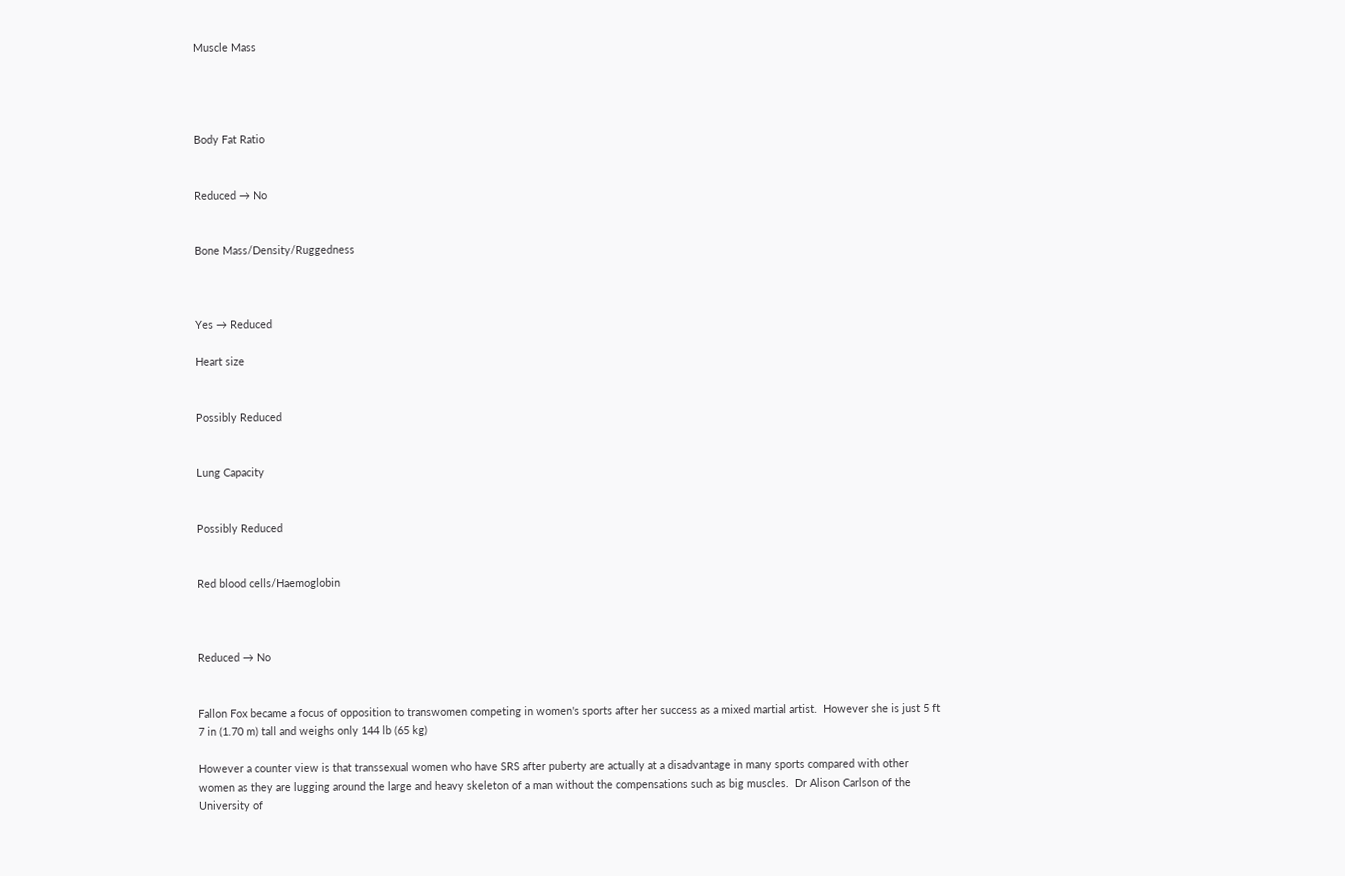Muscle Mass




Body Fat Ratio


Reduced → No


Bone Mass/Density/Ruggedness



Yes → Reduced

Heart size


Possibly Reduced


Lung Capacity


Possibly Reduced


Red blood cells/Haemoglobin



Reduced → No


Fallon Fox became a focus of opposition to transwomen competing in women's sports after her success as a mixed martial artist.  However she is just 5 ft 7 in (1.70 m) tall and weighs only 144 lb (65 kg)

However a counter view is that transsexual women who have SRS after puberty are actually at a disadvantage in many sports compared with other women as they are lugging around the large and heavy skeleton of a man without the compensations such as big muscles.  Dr Alison Carlson of the University of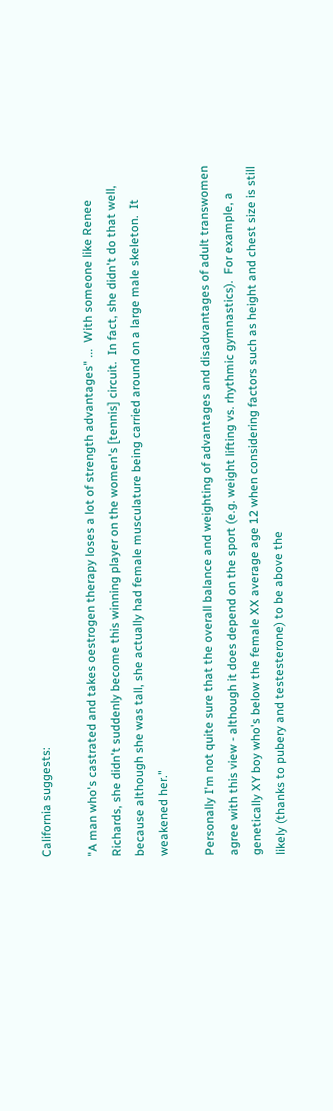California suggests:

"A man who's castrated and takes oestrogen therapy loses a lot of strength advantages" ...  With someone like Renee Richards, she didn't suddenly become this winning player on the women's [tennis] circuit.  In fact, she didn't do that well, because although she was tall, she actually had female musculature being carried around on a large male skeleton.  It weakened her."

Personally I'm not quite sure that the overall balance and weighting of advantages and disadvantages of adult transwomen agree with this view - although it does depend on the sport (e.g. weight lifting vs. rhythmic gymnastics).  For example, a genetically XY boy who's below the female XX average age 12 when considering factors such as height and chest size is still likely (thanks to pubery and testesterone) to be above the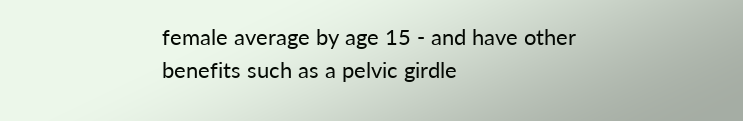female average by age 15 - and have other benefits such as a pelvic girdle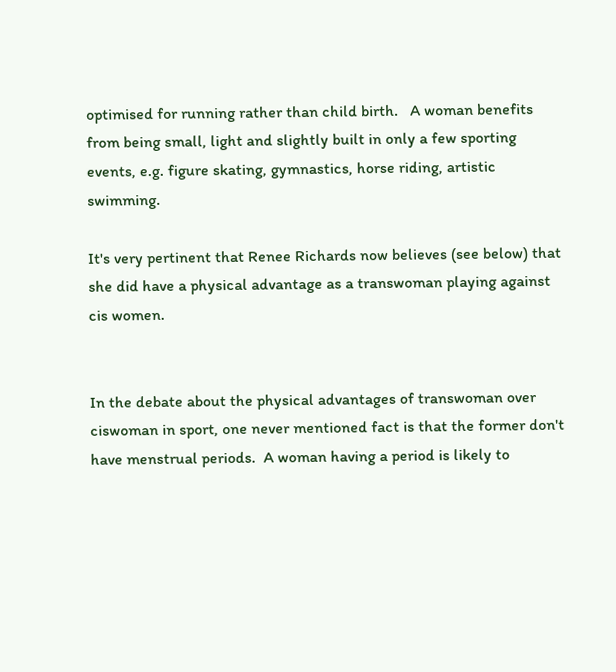optimised for running rather than child birth.   A woman benefits from being small, light and slightly built in only a few sporting events, e.g. figure skating, gymnastics, horse riding, artistic swimming.

It's very pertinent that Renee Richards now believes (see below) that she did have a physical advantage as a transwoman playing against cis women.


In the debate about the physical advantages of transwoman over ciswoman in sport, one never mentioned fact is that the former don't have menstrual periods.  A woman having a period is likely to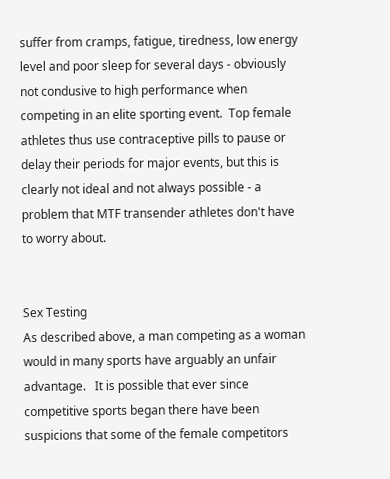suffer from cramps, fatigue, tiredness, low energy level and poor sleep for several days - obviously not condusive to high performance when competing in an elite sporting event.  Top female athletes thus use contraceptive pills to pause or delay their periods for major events, but this is clearly not ideal and not always possible - a problem that MTF transender athletes don't have to worry about.


Sex Testing
As described above, a man competing as a woman would in many sports have arguably an unfair advantage.   It is possible that ever since competitive sports began there have been suspicions that some of the female competitors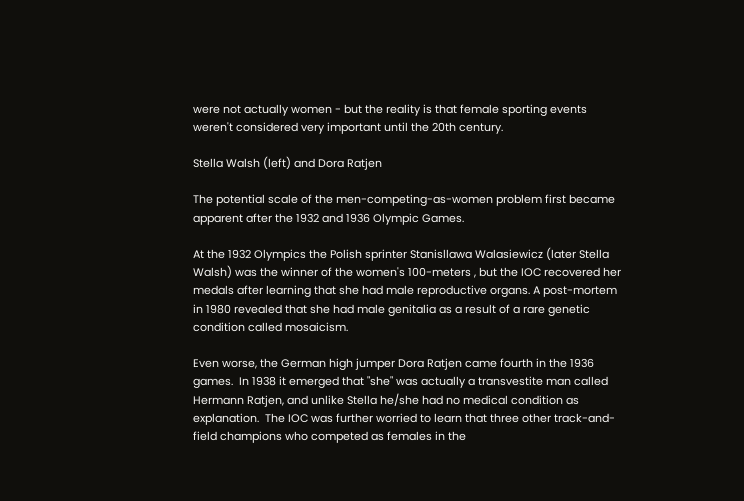were not actually women - but the reality is that female sporting events weren't considered very important until the 20th century.

Stella Walsh (left) and Dora Ratjen

The potential scale of the men-competing-as-women problem first became apparent after the 1932 and 1936 Olympic Games.

At the 1932 Olympics the Polish sprinter Stanisllawa Walasiewicz (later Stella Walsh) was the winner of the women's 100-meters , but the IOC recovered her medals after learning that she had male reproductive organs. A post-mortem in 1980 revealed that she had male genitalia as a result of a rare genetic condition called mosaicism.

Even worse, the German high jumper Dora Ratjen came fourth in the 1936 games.  In 1938 it emerged that "she" was actually a transvestite man called Hermann Ratjen, and unlike Stella he/she had no medical condition as explanation.  The IOC was further worried to learn that three other track-and-field champions who competed as females in the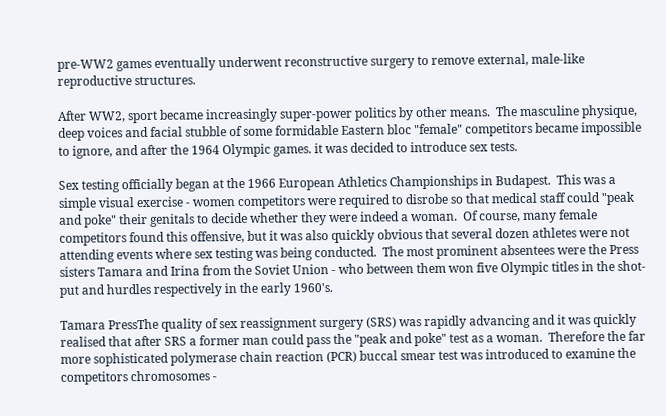pre-WW2 games eventually underwent reconstructive surgery to remove external, male-like reproductive structures.

After WW2, sport became increasingly super-power politics by other means.  The masculine physique, deep voices and facial stubble of some formidable Eastern bloc "female" competitors became impossible to ignore, and after the 1964 Olympic games. it was decided to introduce sex tests.

Sex testing officially began at the 1966 European Athletics Championships in Budapest.  This was a simple visual exercise - women competitors were required to disrobe so that medical staff could "peak and poke" their genitals to decide whether they were indeed a woman.  Of course, many female competitors found this offensive, but it was also quickly obvious that several dozen athletes were not attending events where sex testing was being conducted.  The most prominent absentees were the Press sisters Tamara and Irina from the Soviet Union - who between them won five Olympic titles in the shot-put and hurdles respectively in the early 1960's.

Tamara PressThe quality of sex reassignment surgery (SRS) was rapidly advancing and it was quickly realised that after SRS a former man could pass the "peak and poke" test as a woman.  Therefore the far more sophisticated polymerase chain reaction (PCR) buccal smear test was introduced to examine the competitors chromosomes -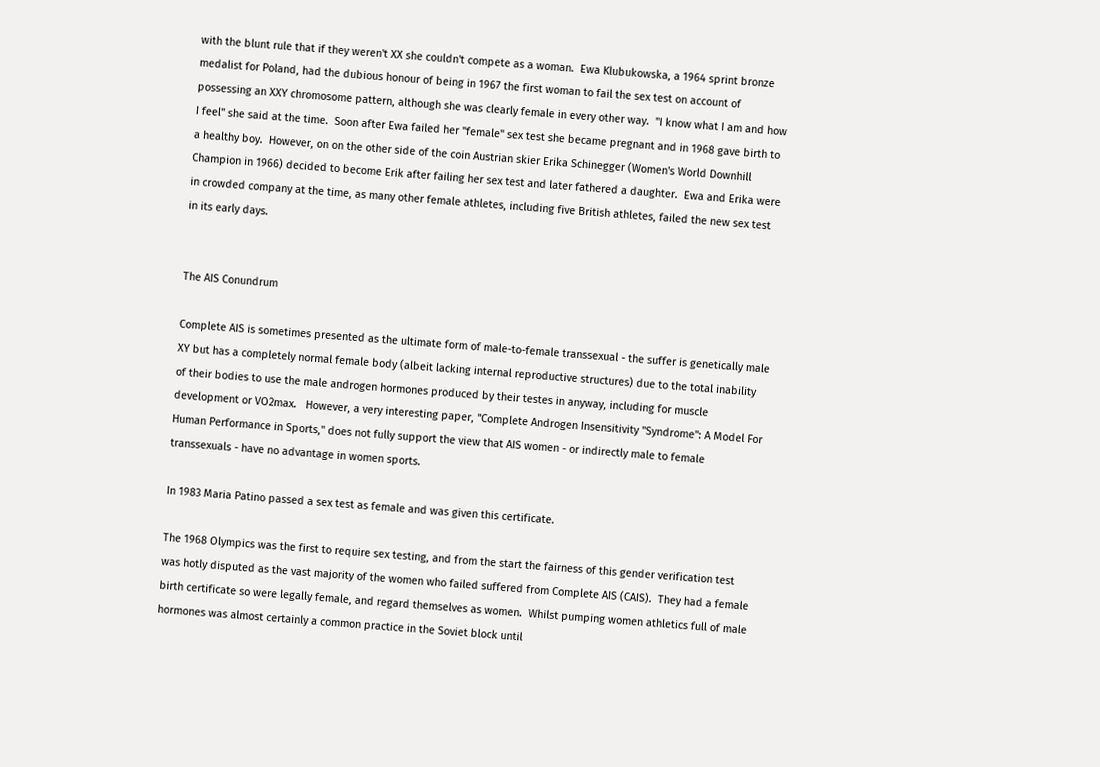with the blunt rule that if they weren't XX she couldn't compete as a woman.  Ewa Klubukowska, a 1964 sprint bronze medalist for Poland, had the dubious honour of being in 1967 the first woman to fail the sex test on account of possessing an XXY chromosome pattern, although she was clearly female in every other way.  "I know what I am and how I feel" she said at the time.  Soon after Ewa failed her "female" sex test she became pregnant and in 1968 gave birth to a healthy boy.  However, on on the other side of the coin Austrian skier Erika Schinegger (Women's World Downhill Champion in 1966) decided to become Erik after failing her sex test and later fathered a daughter.  Ewa and Erika were in crowded company at the time, as many other female athletes, including five British athletes, failed the new sex test in its early days.


The AIS Conundrum

Complete AIS is sometimes presented as the ultimate form of male-to-female transsexual - the suffer is genetically male XY but has a completely normal female body (albeit lacking internal reproductive structures) due to the total inability of their bodies to use the male androgen hormones produced by their testes in anyway, including for muscle development or VO2max.   However, a very interesting paper, "Complete Androgen Insensitivity "Syndrome": A Model For Human Performance in Sports," does not fully support the view that AIS women - or indirectly male to female transsexuals - have no advantage in women sports.

In 1983 Maria Patino passed a sex test as female and was given this certificate.

The 1968 Olympics was the first to require sex testing, and from the start the fairness of this gender verification test was hotly disputed as the vast majority of the women who failed suffered from Complete AIS (CAIS).  They had a female birth certificate so were legally female, and regard themselves as women.  Whilst pumping women athletics full of male hormones was almost certainly a common practice in the Soviet block until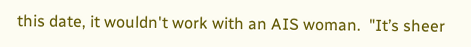this date, it wouldn't work with an AIS woman.  "It’s sheer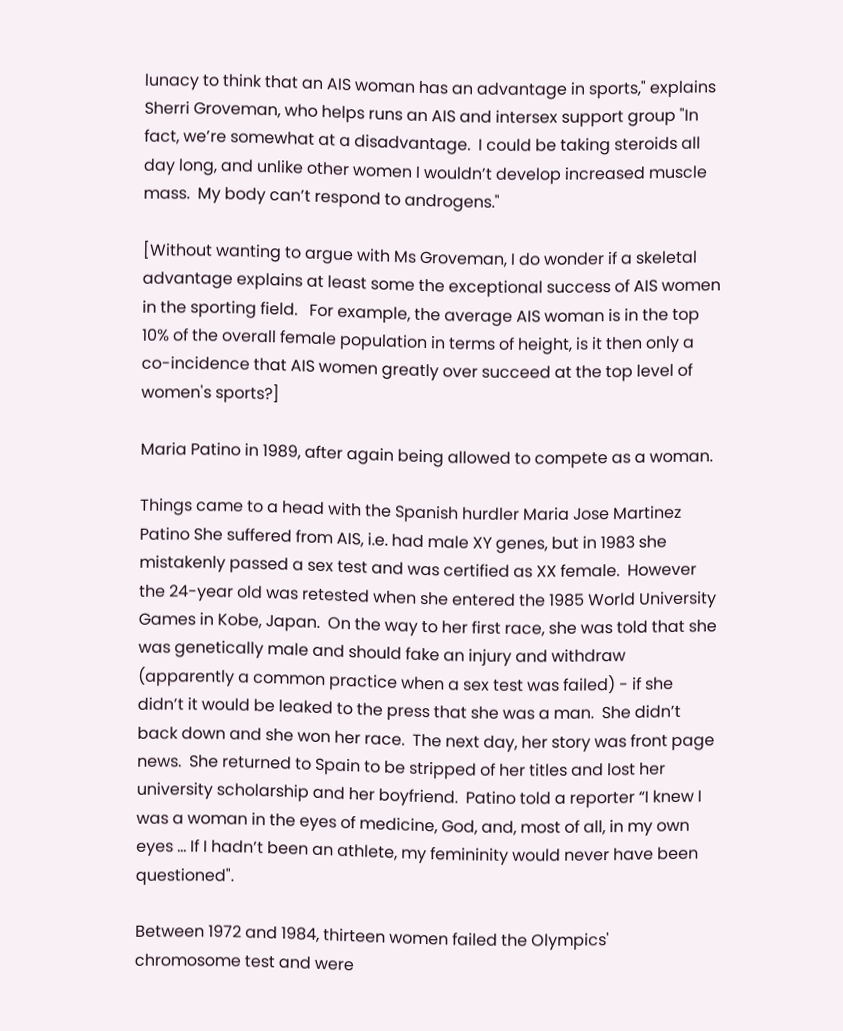lunacy to think that an AIS woman has an advantage in sports," explains Sherri Groveman, who helps runs an AIS and intersex support group "In fact, we’re somewhat at a disadvantage.  I could be taking steroids all day long, and unlike other women I wouldn’t develop increased muscle mass.  My body can’t respond to androgens."

[Without wanting to argue with Ms Groveman, I do wonder if a skeletal advantage explains at least some the exceptional success of AIS women in the sporting field.   For example, the average AIS woman is in the top 10% of the overall female population in terms of height, is it then only a co-incidence that AIS women greatly over succeed at the top level of women's sports?]

Maria Patino in 1989, after again being allowed to compete as a woman.

Things came to a head with the Spanish hurdler Maria Jose Martinez Patino She suffered from AIS, i.e. had male XY genes, but in 1983 she mistakenly passed a sex test and was certified as XX female.  However the 24-year old was retested when she entered the 1985 World University Games in Kobe, Japan.  On the way to her first race, she was told that she was genetically male and should fake an injury and withdraw (apparently a common practice when a sex test was failed) - if she didn’t it would be leaked to the press that she was a man.  She didn’t back down and she won her race.  The next day, her story was front page news.  She returned to Spain to be stripped of her titles and lost her university scholarship and her boyfriend.  Patino told a reporter “I knew I was a woman in the eyes of medicine, God, and, most of all, in my own eyes ... If I hadn’t been an athlete, my femininity would never have been questioned".

Between 1972 and 1984, thirteen women failed the Olympics' chromosome test and were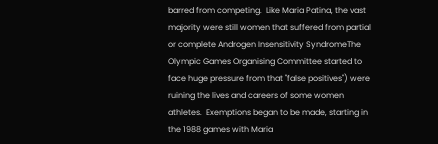barred from competing.  Like Maria Patina, the vast majority were still women that suffered from partial or complete Androgen Insensitivity SyndromeThe Olympic Games Organising Committee started to face huge pressure from that "false positives") were ruining the lives and careers of some women athletes.  Exemptions began to be made, starting in the 1988 games with Maria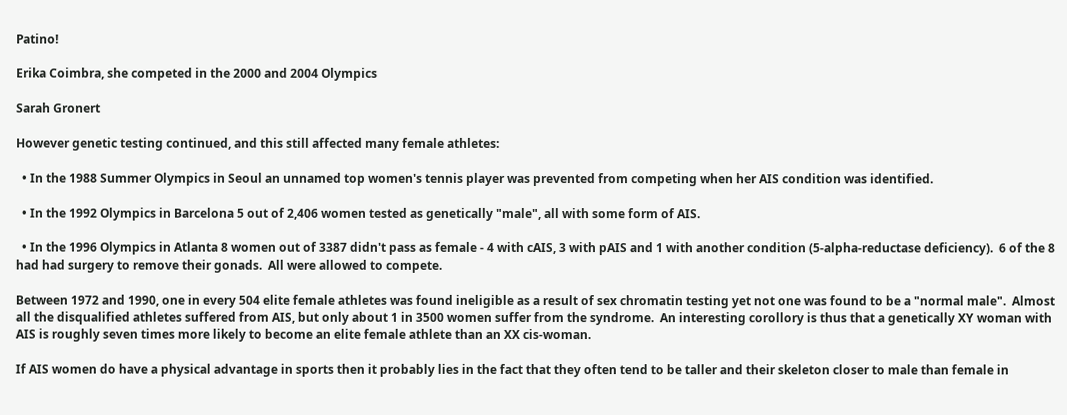Patino!

Erika Coimbra, she competed in the 2000 and 2004 Olympics

Sarah Gronert

However genetic testing continued, and this still affected many female athletes:

  • In the 1988 Summer Olympics in Seoul an unnamed top women's tennis player was prevented from competing when her AIS condition was identified.

  • In the 1992 Olympics in Barcelona 5 out of 2,406 women tested as genetically "male", all with some form of AIS.

  • In the 1996 Olympics in Atlanta 8 women out of 3387 didn't pass as female - 4 with cAIS, 3 with pAIS and 1 with another condition (5-alpha-reductase deficiency).  6 of the 8 had had surgery to remove their gonads.  All were allowed to compete.

Between 1972 and 1990, one in every 504 elite female athletes was found ineligible as a result of sex chromatin testing yet not one was found to be a "normal male".  Almost all the disqualified athletes suffered from AIS, but only about 1 in 3500 women suffer from the syndrome.  An interesting corollory is thus that a genetically XY woman with AIS is roughly seven times more likely to become an elite female athlete than an XX cis-woman.

If AIS women do have a physical advantage in sports then it probably lies in the fact that they often tend to be taller and their skeleton closer to male than female in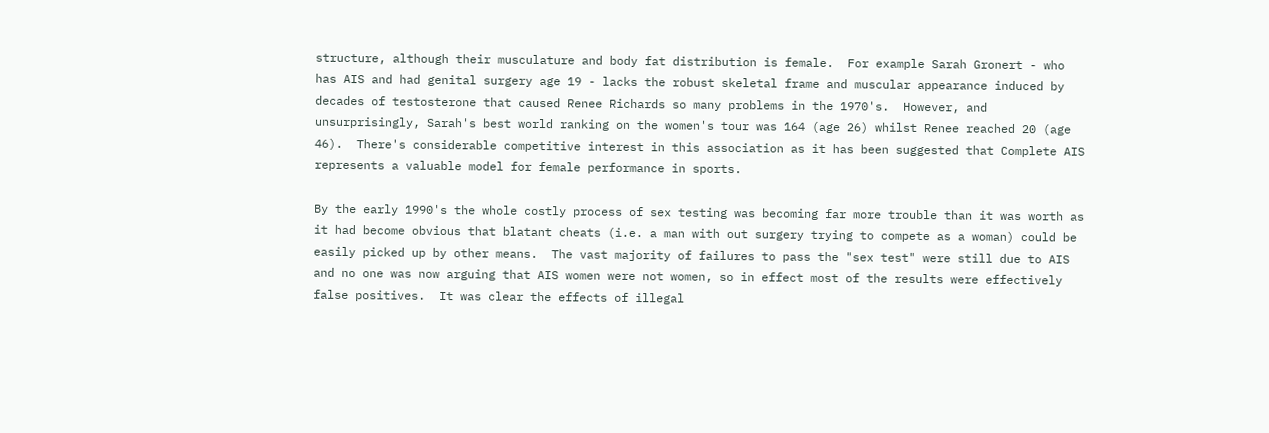structure, although their musculature and body fat distribution is female.  For example Sarah Gronert - who has AIS and had genital surgery age 19 - lacks the robust skeletal frame and muscular appearance induced by decades of testosterone that caused Renee Richards so many problems in the 1970's.  However, and unsurprisingly, Sarah's best world ranking on the women's tour was 164 (age 26) whilst Renee reached 20 (age 46).  There's considerable competitive interest in this association as it has been suggested that Complete AIS represents a valuable model for female performance in sports.

By the early 1990's the whole costly process of sex testing was becoming far more trouble than it was worth as it had become obvious that blatant cheats (i.e. a man with out surgery trying to compete as a woman) could be easily picked up by other means.  The vast majority of failures to pass the "sex test" were still due to AIS and no one was now arguing that AIS women were not women, so in effect most of the results were effectively false positives.  It was clear the effects of illegal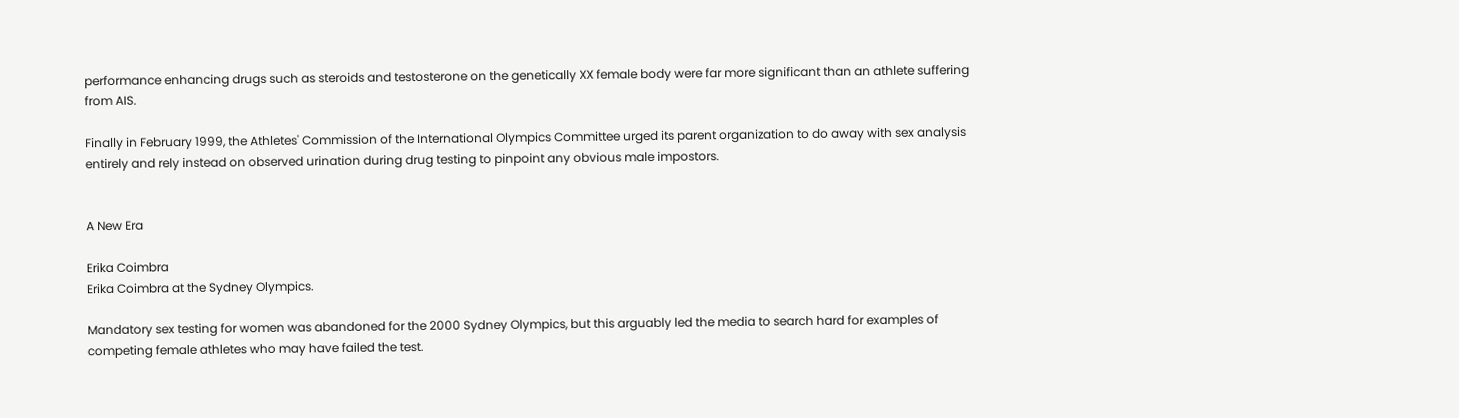performance enhancing drugs such as steroids and testosterone on the genetically XX female body were far more significant than an athlete suffering from AIS.

Finally in February 1999, the Athletes' Commission of the International Olympics Committee urged its parent organization to do away with sex analysis entirely and rely instead on observed urination during drug testing to pinpoint any obvious male impostors.


A New Era

Erika Coimbra
Erika Coimbra at the Sydney Olympics.

Mandatory sex testing for women was abandoned for the 2000 Sydney Olympics, but this arguably led the media to search hard for examples of competing female athletes who may have failed the test.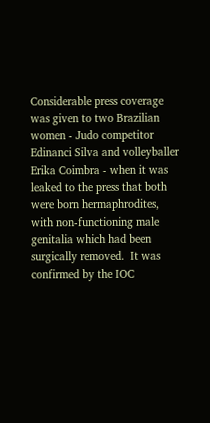Considerable press coverage was given to two Brazilian women - Judo competitor Edinanci Silva and volleyballer Erika Coimbra - when it was leaked to the press that both were born hermaphrodites, with non-functioning male genitalia which had been surgically removed.  It was confirmed by the IOC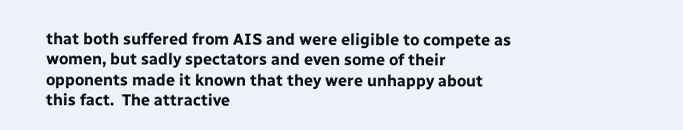that both suffered from AIS and were eligible to compete as women, but sadly spectators and even some of their opponents made it known that they were unhappy about this fact.  The attractive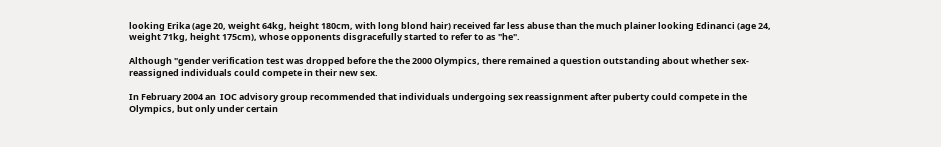looking Erika (age 20, weight 64kg, height 180cm, with long blond hair) received far less abuse than the much plainer looking Edinanci (age 24, weight 71kg, height 175cm), whose opponents disgracefully started to refer to as "he".

Although "gender verification test was dropped before the the 2000 Olympics, there remained a question outstanding about whether sex-reassigned individuals could compete in their new sex.

In February 2004 an  IOC advisory group recommended that individuals undergoing sex reassignment after puberty could compete in the Olympics, but only under certain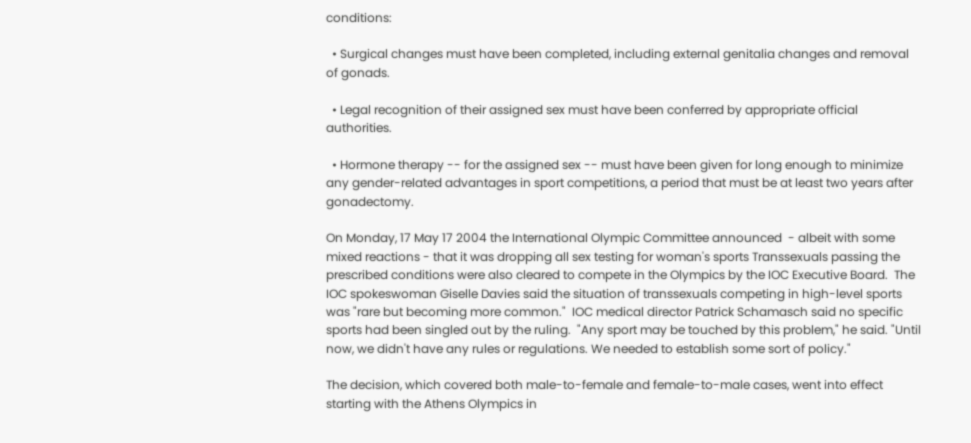conditions:

  • Surgical changes must have been completed, including external genitalia changes and removal of gonads.

  • Legal recognition of their assigned sex must have been conferred by appropriate official authorities.

  • Hormone therapy -- for the assigned sex -- must have been given for long enough to minimize any gender-related advantages in sport competitions, a period that must be at least two years after gonadectomy.

On Monday, 17 May 17 2004 the International Olympic Committee announced  - albeit with some mixed reactions - that it was dropping all sex testing for woman's sports Transsexuals passing the prescribed conditions were also cleared to compete in the Olympics by the IOC Executive Board.  The  IOC spokeswoman Giselle Davies said the situation of transsexuals competing in high-level sports was "rare but becoming more common."  IOC medical director Patrick Schamasch said no specific sports had been singled out by the ruling.  "Any sport may be touched by this problem," he said. "Until now, we didn't have any rules or regulations. We needed to establish some sort of policy."

The decision, which covered both male-to-female and female-to-male cases, went into effect starting with the Athens Olympics in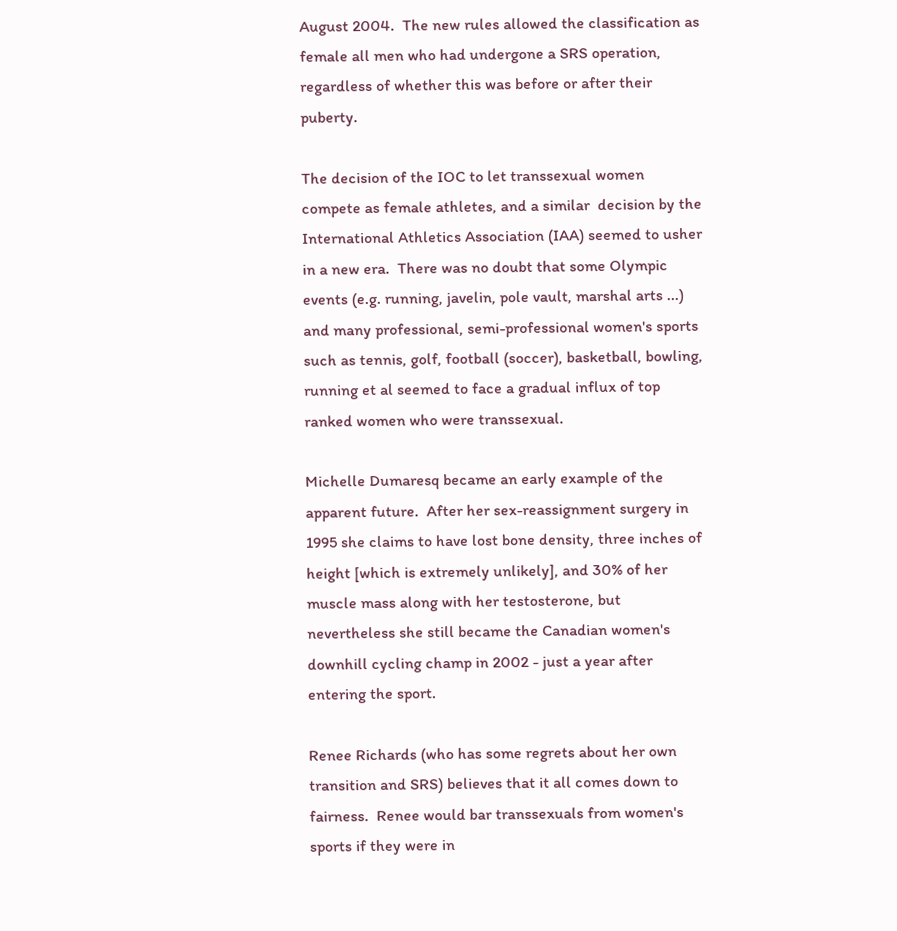August 2004.  The new rules allowed the classification as female all men who had undergone a SRS operation, regardless of whether this was before or after their puberty.

The decision of the IOC to let transsexual women compete as female athletes, and a similar  decision by the International Athletics Association (IAA) seemed to usher in a new era.  There was no doubt that some Olympic events (e.g. running, javelin, pole vault, marshal arts ...) and many professional, semi-professional women's sports such as tennis, golf, football (soccer), basketball, bowling, running et al seemed to face a gradual influx of top ranked women who were transsexual.

Michelle Dumaresq became an early example of the apparent future.  After her sex-reassignment surgery in 1995 she claims to have lost bone density, three inches of height [which is extremely unlikely], and 30% of her muscle mass along with her testosterone, but nevertheless she still became the Canadian women's downhill cycling champ in 2002 - just a year after entering the sport.

Renee Richards (who has some regrets about her own transition and SRS) believes that it all comes down to fairness.  Renee would bar transsexuals from women's sports if they were in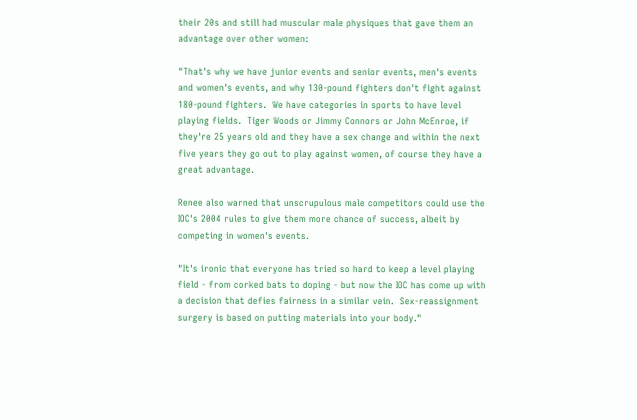their 20s and still had muscular male physiques that gave them an advantage over other women:

"That's why we have junior events and senior events, men's events and women's events, and why 130-pound fighters don't fight against 180-pound fighters.  We have categories in sports to have level playing fields.  Tiger Woods or Jimmy Connors or John McEnroe, if they're 25 years old and they have a sex change and within the next five years they go out to play against women, of course they have a great advantage.

Renee also warned that unscrupulous male competitors could use the IOC's 2004 rules to give them more chance of success, albeit by competing in women's events.

"It's ironic that everyone has tried so hard to keep a level playing field - from corked bats to doping - but now the IOC has come up with a decision that defies fairness in a similar vein.  Sex-reassignment surgery is based on putting materials into your body."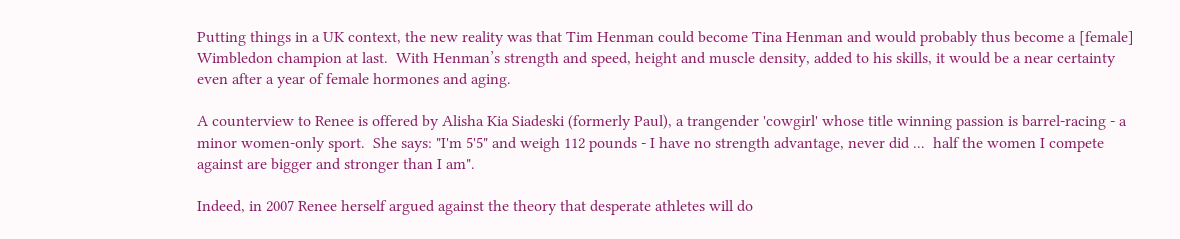Putting things in a UK context, the new reality was that Tim Henman could become Tina Henman and would probably thus become a [female] Wimbledon champion at last.  With Henman’s strength and speed, height and muscle density, added to his skills, it would be a near certainty even after a year of female hormones and aging.

A counterview to Renee is offered by Alisha Kia Siadeski (formerly Paul), a trangender 'cowgirl' whose title winning passion is barrel-racing - a minor women-only sport.  She says: "I'm 5'5" and weigh 112 pounds - I have no strength advantage, never did ...  half the women I compete against are bigger and stronger than I am".

Indeed, in 2007 Renee herself argued against the theory that desperate athletes will do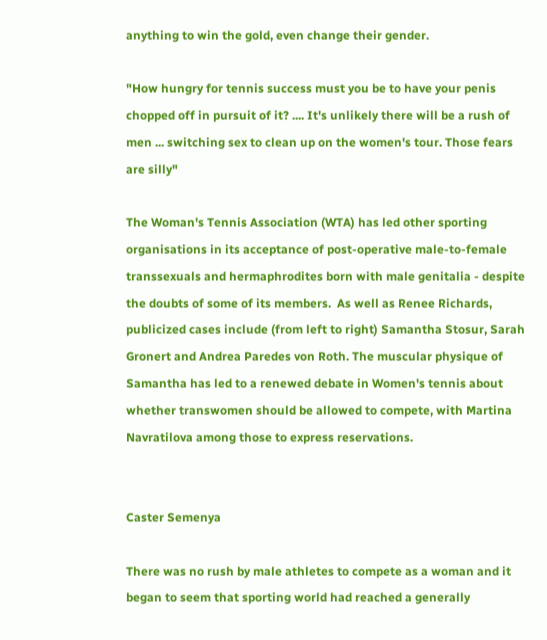anything to win the gold, even change their gender.

"How hungry for tennis success must you be to have your penis chopped off in pursuit of it? .... It's unlikely there will be a rush of men ... switching sex to clean up on the women's tour. Those fears are silly"

The Woman's Tennis Association (WTA) has led other sporting organisations in its acceptance of post-operative male-to-female transsexuals and hermaphrodites born with male genitalia - despite the doubts of some of its members.  As well as Renee Richards, publicized cases include (from left to right) Samantha Stosur, Sarah Gronert and Andrea Paredes von Roth. The muscular physique of Samantha has led to a renewed debate in Women's tennis about whether transwomen should be allowed to compete, with Martina Navratilova among those to express reservations.


Caster Semenya

There was no rush by male athletes to compete as a woman and it began to seem that sporting world had reached a generally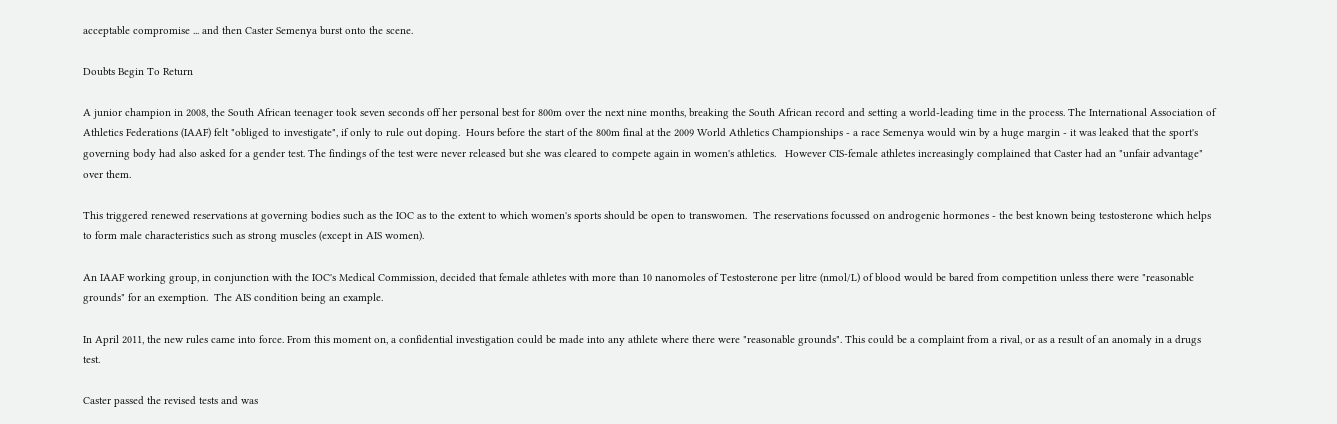acceptable compromise ... and then Caster Semenya burst onto the scene.

Doubts Begin To Return

A junior champion in 2008, the South African teenager took seven seconds off her personal best for 800m over the next nine months, breaking the South African record and setting a world-leading time in the process. The International Association of Athletics Federations (IAAF) felt "obliged to investigate", if only to rule out doping.  Hours before the start of the 800m final at the 2009 World Athletics Championships - a race Semenya would win by a huge margin - it was leaked that the sport's governing body had also asked for a gender test. The findings of the test were never released but she was cleared to compete again in women's athletics.   However CIS-female athletes increasingly complained that Caster had an "unfair advantage" over them.

This triggered renewed reservations at governing bodies such as the IOC as to the extent to which women's sports should be open to transwomen.  The reservations focussed on androgenic hormones - the best known being testosterone which helps to form male characteristics such as strong muscles (except in AIS women).

An IAAF working group, in conjunction with the IOC's Medical Commission, decided that female athletes with more than 10 nanomoles of Testosterone per litre (nmol/L) of blood would be bared from competition unless there were "reasonable grounds" for an exemption.  The AIS condition being an example.

In April 2011, the new rules came into force. From this moment on, a confidential investigation could be made into any athlete where there were "reasonable grounds". This could be a complaint from a rival, or as a result of an anomaly in a drugs test.

Caster passed the revised tests and was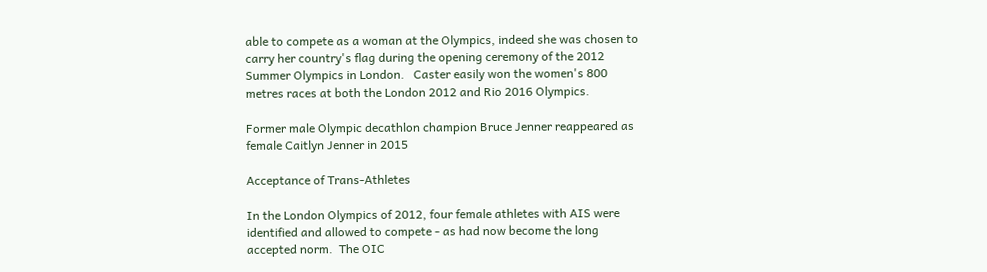able to compete as a woman at the Olympics, indeed she was chosen to carry her country's flag during the opening ceremony of the 2012 Summer Olympics in London.   Caster easily won the women's 800 metres races at both the London 2012 and Rio 2016 Olympics.

Former male Olympic decathlon champion Bruce Jenner reappeared as female Caitlyn Jenner in 2015

Acceptance of Trans-Athletes

In the London Olympics of 2012, four female athletes with AIS were identified and allowed to compete - as had now become the long accepted norm.  The OIC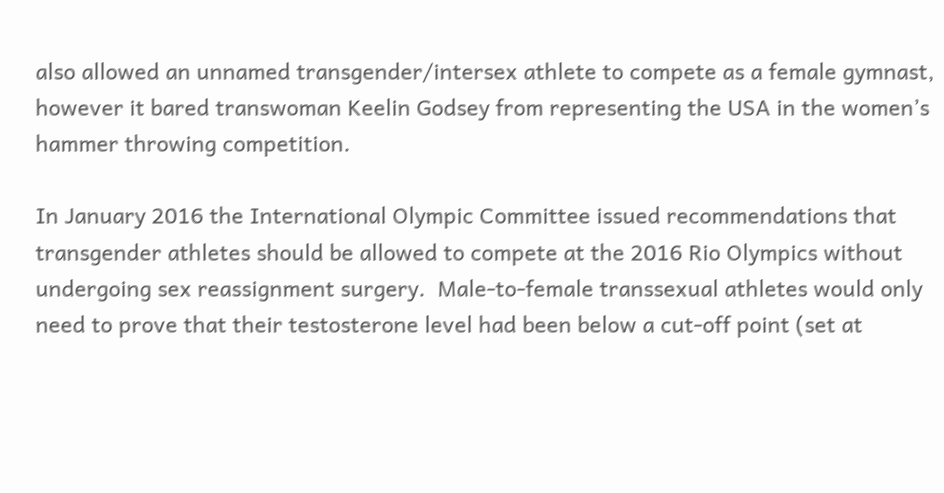also allowed an unnamed transgender/intersex athlete to compete as a female gymnast, however it bared transwoman Keelin Godsey from representing the USA in the women’s hammer throwing competition.

In January 2016 the International Olympic Committee issued recommendations that transgender athletes should be allowed to compete at the 2016 Rio Olympics without undergoing sex reassignment surgery.  Male-to-female transsexual athletes would only need to prove that their testosterone level had been below a cut-off point (set at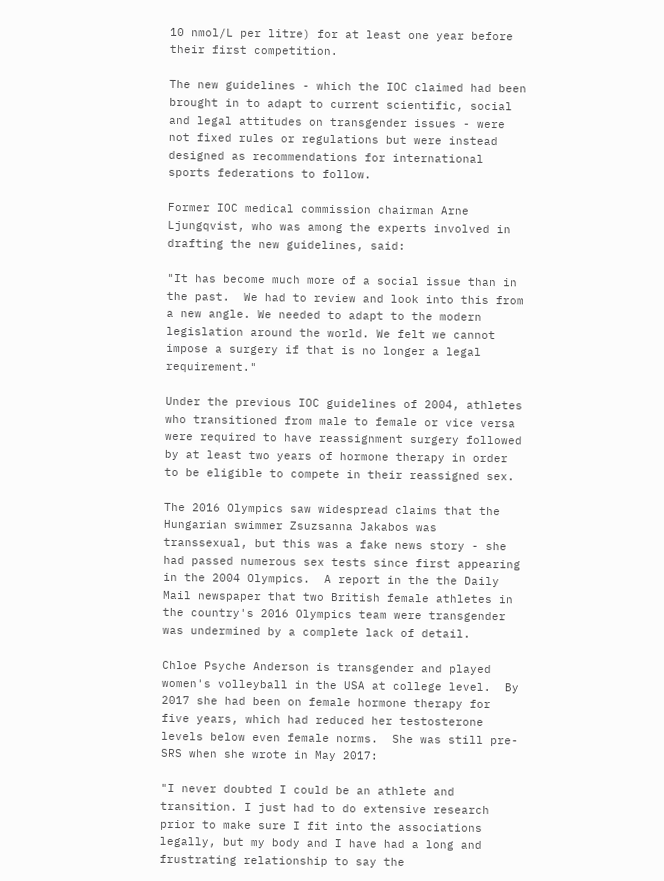10 nmol/L per litre) for at least one year before their first competition.

The new guidelines - which the IOC claimed had been brought in to adapt to current scientific, social and legal attitudes on transgender issues - were not fixed rules or regulations but were instead designed as recommendations for international sports federations to follow.

Former IOC medical commission chairman Arne Ljungqvist, who was among the experts involved in drafting the new guidelines, said:

"It has become much more of a social issue than in the past.  We had to review and look into this from a new angle. We needed to adapt to the modern legislation around the world. We felt we cannot impose a surgery if that is no longer a legal requirement."

Under the previous IOC guidelines of 2004, athletes who transitioned from male to female or vice versa were required to have reassignment surgery followed by at least two years of hormone therapy in order to be eligible to compete in their reassigned sex.

The 2016 Olympics saw widespread claims that the Hungarian swimmer Zsuzsanna Jakabos was transsexual, but this was a fake news story - she had passed numerous sex tests since first appearing in the 2004 Olympics.  A report in the the Daily Mail newspaper that two British female athletes in the country's 2016 Olympics team were transgender was undermined by a complete lack of detail.

Chloe Psyche Anderson is transgender and played women's volleyball in the USA at college level.  By 2017 she had been on female hormone therapy for five years, which had reduced her testosterone levels below even female norms.  She was still pre-SRS when she wrote in May 2017:

"I never doubted I could be an athlete and transition. I just had to do extensive research prior to make sure I fit into the associations legally, but my body and I have had a long and frustrating relationship to say the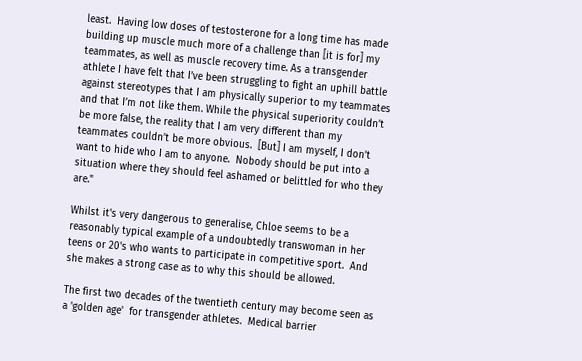least.  Having low doses of testosterone for a long time has made building up muscle much more of a challenge than [it is for] my teammates, as well as muscle recovery time. As a transgender athlete I have felt that I’ve been struggling to fight an uphill battle against stereotypes that I am physically superior to my teammates and that I’m not like them. While the physical superiority couldn’t be more false, the reality that I am very different than my teammates couldn’t be more obvious.  [But] I am myself, I don’t want to hide who I am to anyone.  Nobody should be put into a situation where they should feel ashamed or belittled for who they are."

Whilst it's very dangerous to generalise, Chloe seems to be a reasonably typical example of a undoubtedly transwoman in her teens or 20's who wants to participate in competitive sport.  And she makes a strong case as to why this should be allowed.

The first two decades of the twentieth century may become seen as a 'golden age'  for transgender athletes.  Medical barrier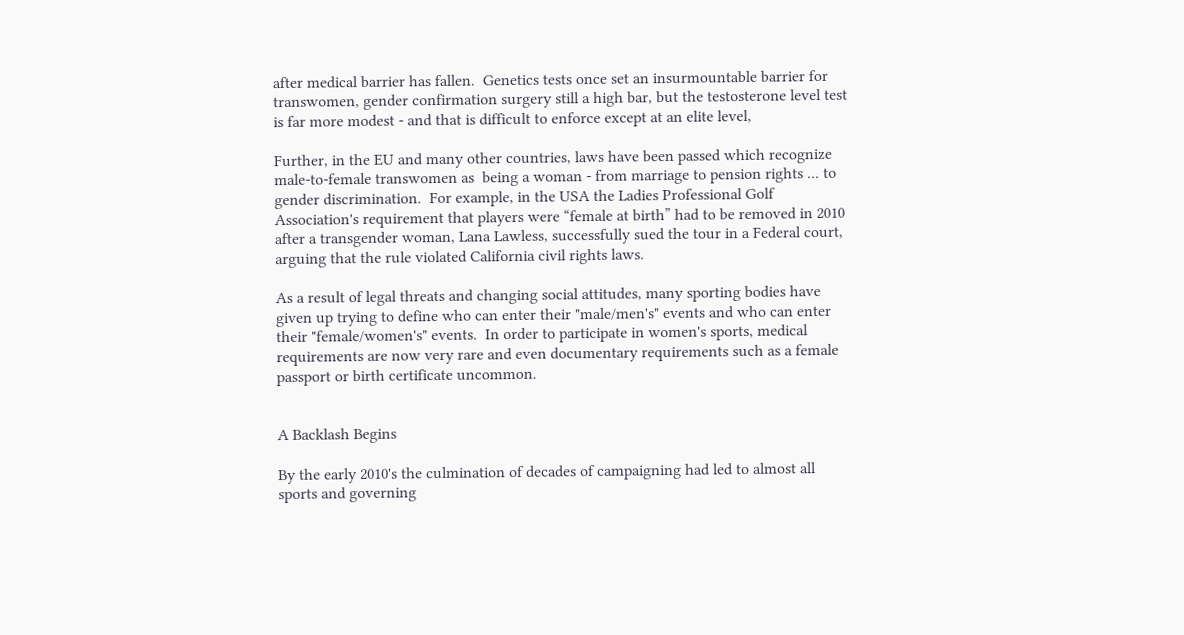after medical barrier has fallen.  Genetics tests once set an insurmountable barrier for transwomen, gender confirmation surgery still a high bar, but the testosterone level test is far more modest - and that is difficult to enforce except at an elite level,

Further, in the EU and many other countries, laws have been passed which recognize male-to-female transwomen as  being a woman - from marriage to pension rights ... to gender discrimination.  For example, in the USA the Ladies Professional Golf Association's requirement that players were “female at birth” had to be removed in 2010 after a transgender woman, Lana Lawless, successfully sued the tour in a Federal court, arguing that the rule violated California civil rights laws.

As a result of legal threats and changing social attitudes, many sporting bodies have given up trying to define who can enter their "male/men's" events and who can enter their "female/women's" events.  In order to participate in women's sports, medical requirements are now very rare and even documentary requirements such as a female passport or birth certificate uncommon.


A Backlash Begins

By the early 2010's the culmination of decades of campaigning had led to almost all sports and governing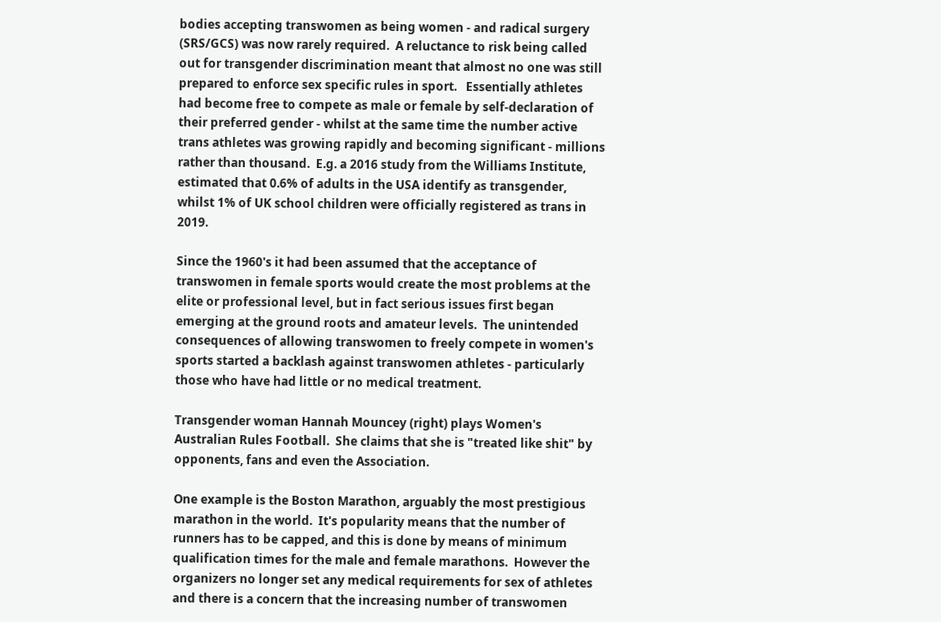bodies accepting transwomen as being women - and radical surgery (SRS/GCS) was now rarely required.  A reluctance to risk being called out for transgender discrimination meant that almost no one was still prepared to enforce sex specific rules in sport.   Essentially athletes had become free to compete as male or female by self-declaration of their preferred gender - whilst at the same time the number active trans athletes was growing rapidly and becoming significant - millions rather than thousand.  E.g. a 2016 study from the Williams Institute, estimated that 0.6% of adults in the USA identify as transgender, whilst 1% of UK school children were officially registered as trans in 2019.

Since the 1960's it had been assumed that the acceptance of transwomen in female sports would create the most problems at the elite or professional level, but in fact serious issues first began emerging at the ground roots and amateur levels.  The unintended consequences of allowing transwomen to freely compete in women's sports started a backlash against transwomen athletes - particularly those who have had little or no medical treatment.

Transgender woman Hannah Mouncey (right) plays Women's Australian Rules Football.  She claims that she is "treated like shit" by opponents, fans and even the Association.

One example is the Boston Marathon, arguably the most prestigious marathon in the world.  It's popularity means that the number of runners has to be capped, and this is done by means of minimum qualification times for the male and female marathons.  However the organizers no longer set any medical requirements for sex of athletes and there is a concern that the increasing number of transwomen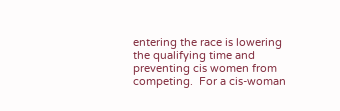entering the race is lowering the qualifying time and preventing cis women from competing.  For a cis-woman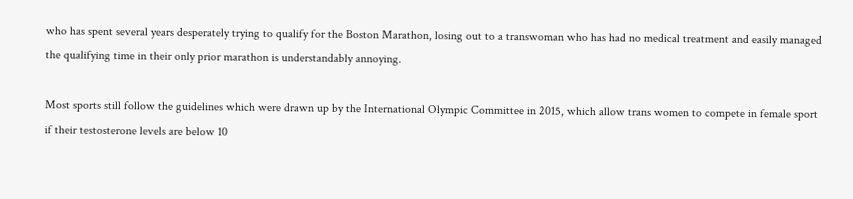who has spent several years desperately trying to qualify for the Boston Marathon, losing out to a transwoman who has had no medical treatment and easily managed the qualifying time in their only prior marathon is understandably annoying.

Most sports still follow the guidelines which were drawn up by the International Olympic Committee in 2015, which allow trans women to compete in female sport if their testosterone levels are below 10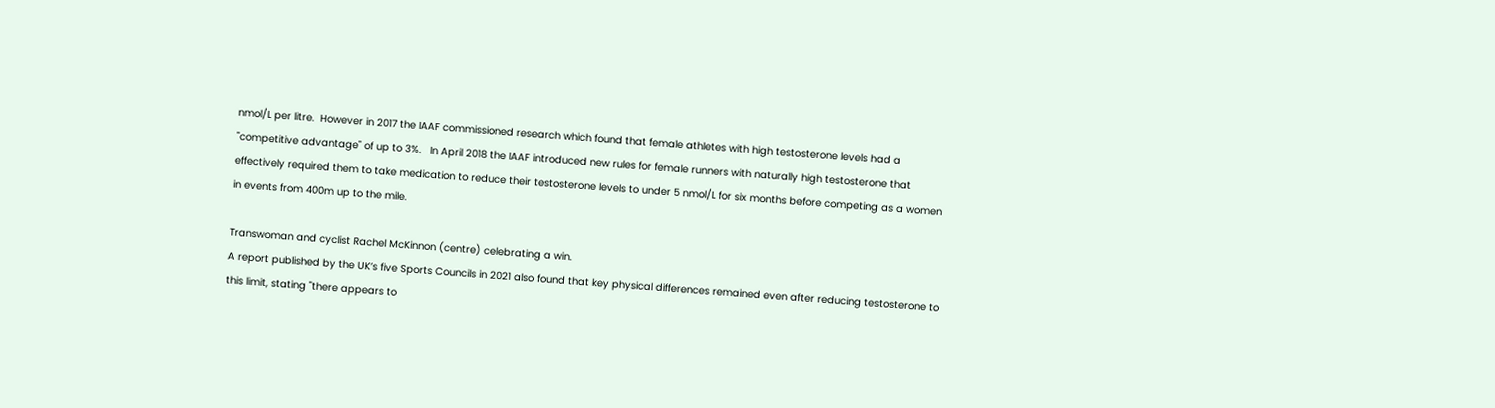nmol/L per litre.  However in 2017 the IAAF commissioned research which found that female athletes with high testosterone levels had a "competitive advantage" of up to 3%.   In April 2018 the IAAF introduced new rules for female runners with naturally high testosterone that effectively required them to take medication to reduce their testosterone levels to under 5 nmol/L for six months before competing as a women in events from 400m up to the mile.

Transwoman and cyclist Rachel McKinnon (centre) celebrating a win.
A report published by the UK’s five Sports Councils in 2021 also found that key physical differences remained even after reducing testosterone to this limit, stating "there appears to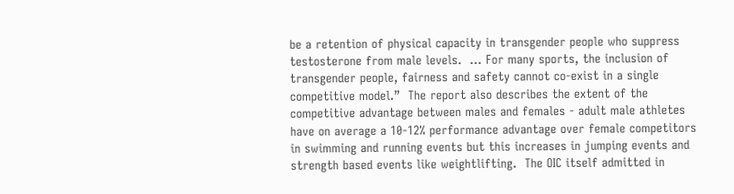be a retention of physical capacity in transgender people who suppress testosterone from male levels.  ... For many sports, the inclusion of transgender people, fairness and safety cannot co-exist in a single competitive model.”  The report also describes the extent of the competitive advantage between males and females - adult male athletes have on average a 10-12% performance advantage over female competitors in swimming and running events but this increases in jumping events and strength based events like weightlifting.  The OIC itself admitted in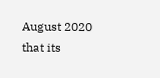August 2020 that its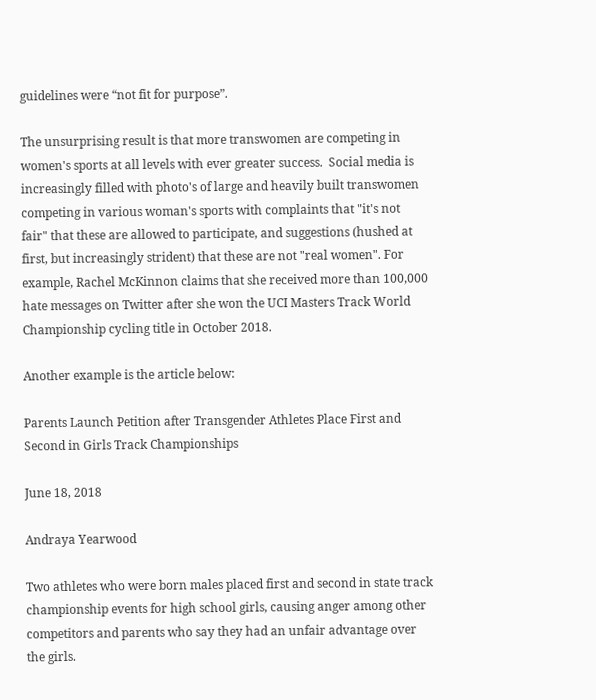guidelines were “not fit for purpose”.

The unsurprising result is that more transwomen are competing in women's sports at all levels with ever greater success.  Social media is increasingly filled with photo's of large and heavily built transwomen competing in various woman's sports with complaints that "it's not fair" that these are allowed to participate, and suggestions (hushed at first, but increasingly strident) that these are not "real women". For example, Rachel McKinnon claims that she received more than 100,000 hate messages on Twitter after she won the UCI Masters Track World Championship cycling title in October 2018.

Another example is the article below:

Parents Launch Petition after Transgender Athletes Place First and Second in Girls Track Championships

June 18, 2018

Andraya Yearwood

Two athletes who were born males placed first and second in state track championship events for high school girls, causing anger among other competitors and parents who say they had an unfair advantage over the girls.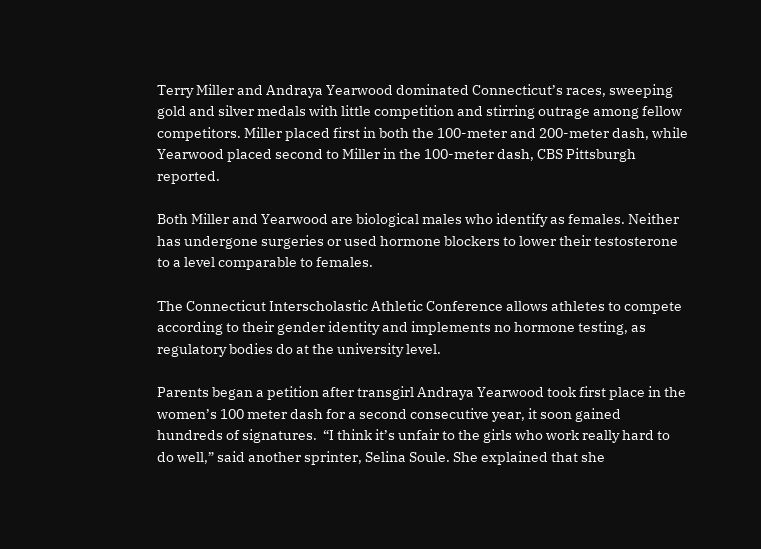Terry Miller and Andraya Yearwood dominated Connecticut’s races, sweeping gold and silver medals with little competition and stirring outrage among fellow competitors. Miller placed first in both the 100-meter and 200-meter dash, while Yearwood placed second to Miller in the 100-meter dash, CBS Pittsburgh reported.

Both Miller and Yearwood are biological males who identify as females. Neither has undergone surgeries or used hormone blockers to lower their testosterone to a level comparable to females.

The Connecticut Interscholastic Athletic Conference allows athletes to compete according to their gender identity and implements no hormone testing, as regulatory bodies do at the university level.

Parents began a petition after transgirl Andraya Yearwood took first place in the women’s 100 meter dash for a second consecutive year, it soon gained hundreds of signatures.  “I think it’s unfair to the girls who work really hard to do well,” said another sprinter, Selina Soule. She explained that she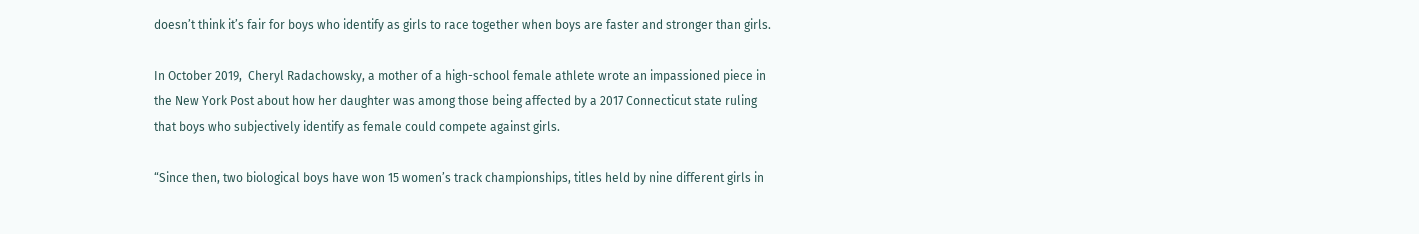doesn’t think it’s fair for boys who identify as girls to race together when boys are faster and stronger than girls.

In October 2019,  Cheryl Radachowsky, a mother of a high-school female athlete wrote an impassioned piece in the New York Post about how her daughter was among those being affected by a 2017 Connecticut state ruling that boys who subjectively identify as female could compete against girls.

“Since then, two biological boys have won 15 women’s track championships, titles held by nine different girls in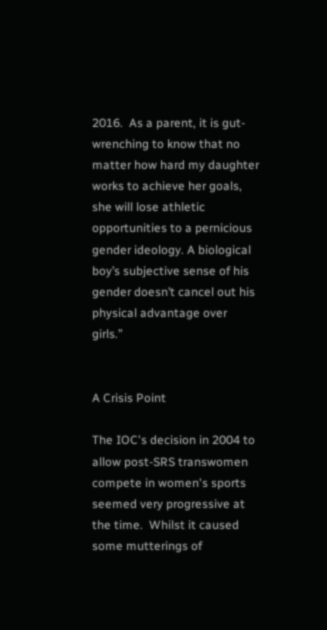2016.  As a parent, it is gut-wrenching to know that no matter how hard my daughter works to achieve her goals, she will lose athletic opportunities to a pernicious gender ideology. A biological boy’s subjective sense of his gender doesn’t cancel out his physical advantage over girls.”


A Crisis Point

The IOC's decision in 2004 to allow post-SRS transwomen compete in women's sports seemed very progressive at the time.  Whilst it caused some mutterings of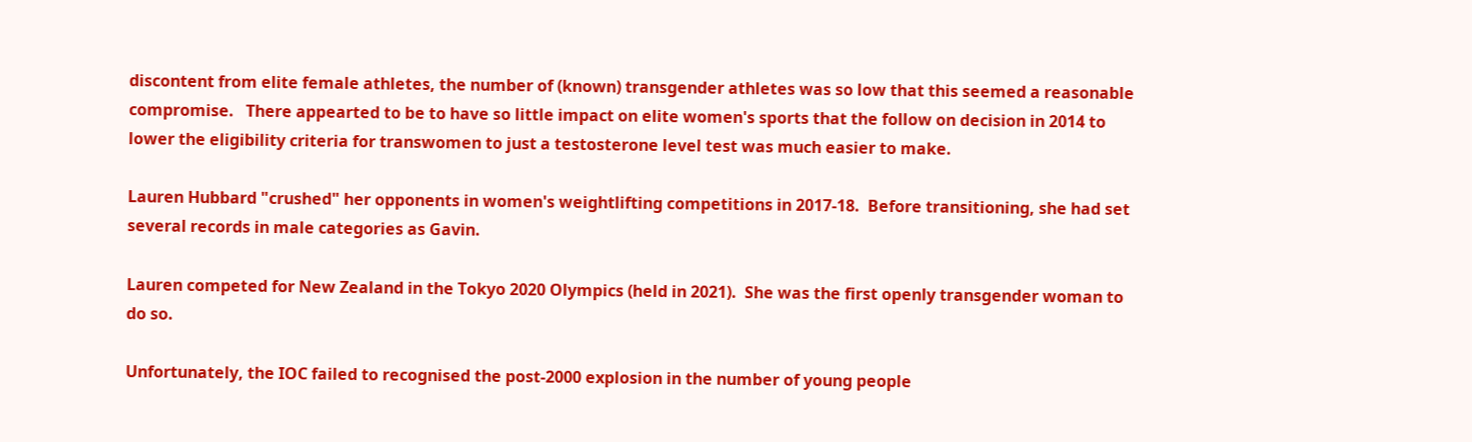discontent from elite female athletes, the number of (known) transgender athletes was so low that this seemed a reasonable compromise.   There appearted to be to have so little impact on elite women's sports that the follow on decision in 2014 to lower the eligibility criteria for transwomen to just a testosterone level test was much easier to make.

Lauren Hubbard "crushed" her opponents in women's weightlifting competitions in 2017-18.  Before transitioning, she had set several records in male categories as Gavin.

Lauren competed for New Zealand in the Tokyo 2020 Olympics (held in 2021).  She was the first openly transgender woman to do so.

Unfortunately, the IOC failed to recognised the post-2000 explosion in the number of young people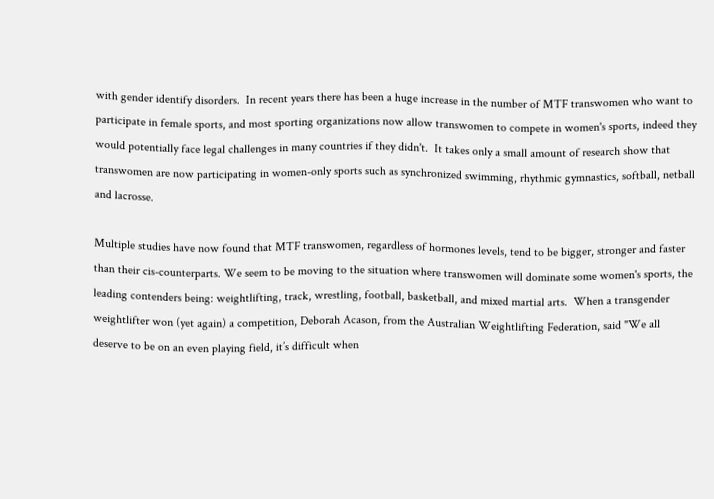with gender identify disorders.  In recent years there has been a huge increase in the number of MTF transwomen who want to participate in female sports, and most sporting organizations now allow transwomen to compete in women's sports, indeed they would potentially face legal challenges in many countries if they didn't.  It takes only a small amount of research show that transwomen are now participating in women-only sports such as synchronized swimming, rhythmic gymnastics, softball, netball and lacrosse.

Multiple studies have now found that MTF transwomen, regardless of hormones levels, tend to be bigger, stronger and faster than their cis-counterparts. We seem to be moving to the situation where transwomen will dominate some women's sports, the leading contenders being: weightlifting, track, wrestling, football, basketball, and mixed martial arts.  When a transgender weightlifter won (yet again) a competition, Deborah Acason, from the Australian Weightlifting Federation, said "We all deserve to be on an even playing field, it’s difficult when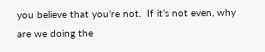you believe that you’re not.  If it’s not even, why are we doing the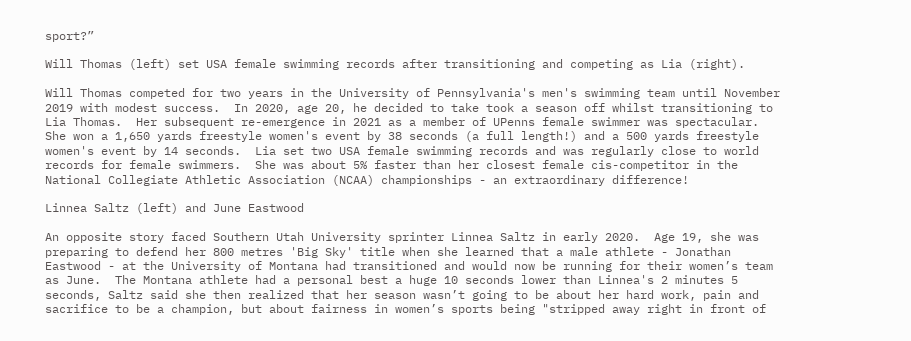sport?”

Will Thomas (left) set USA female swimming records after transitioning and competing as Lia (right).

Will Thomas competed for two years in the University of Pennsylvania's men's swimming team until November 2019 with modest success.  In 2020, age 20, he decided to take took a season off whilst transitioning to Lia Thomas.  Her subsequent re-emergence in 2021 as a member of UPenns female swimmer was spectacular.  She won a 1,650 yards freestyle women's event by 38 seconds (a full length!) and a 500 yards freestyle women's event by 14 seconds.  Lia set two USA female swimming records and was regularly close to world records for female swimmers.  She was about 5% faster than her closest female cis-competitor in the National Collegiate Athletic Association (NCAA) championships - an extraordinary difference!

Linnea Saltz (left) and June Eastwood

An opposite story faced Southern Utah University sprinter Linnea Saltz in early 2020.  Age 19, she was preparing to defend her 800 metres 'Big Sky' title when she learned that a male athlete - Jonathan Eastwood - at the University of Montana had transitioned and would now be running for their women’s team as June.  The Montana athlete had a personal best a huge 10 seconds lower than Linnea's 2 minutes 5 seconds, Saltz said she then realized that her season wasn’t going to be about her hard work, pain and sacrifice to be a champion, but about fairness in women’s sports being "stripped away right in front of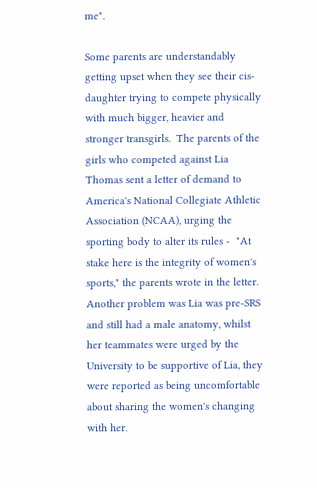me".

Some parents are understandably getting upset when they see their cis-daughter trying to compete physically with much bigger, heavier and stronger transgirls.  The parents of the girls who competed against Lia Thomas sent a letter of demand to America's National Collegiate Athletic Association (NCAA), urging the sporting body to alter its rules -  "At stake here is the integrity of women's sports," the parents wrote in the letter.  Another problem was Lia was pre-SRS and still had a male anatomy, whilst her teammates were urged by the University to be supportive of Lia, they were reported as being uncomfortable about sharing the women's changing with her.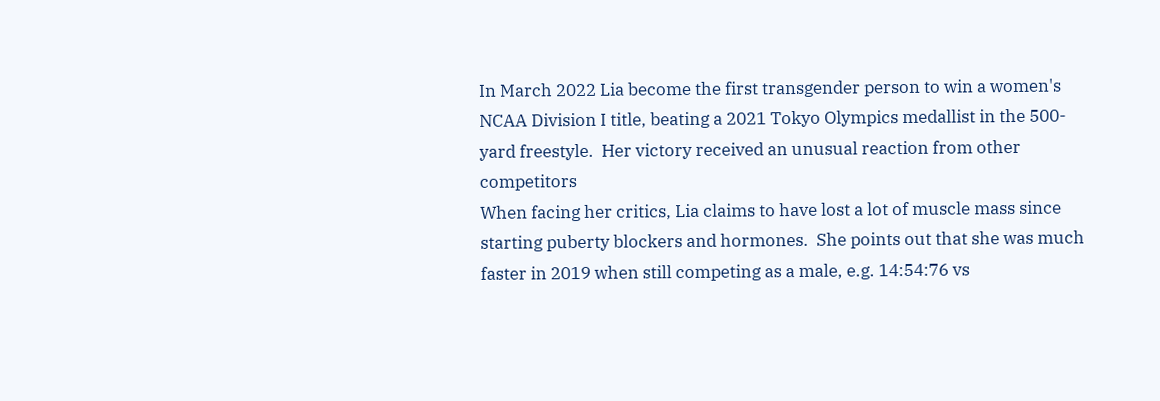In March 2022 Lia become the first transgender person to win a women's NCAA Division I title, beating a 2021 Tokyo Olympics medallist in the 500-yard freestyle.  Her victory received an unusual reaction from other competitors
When facing her critics, Lia claims to have lost a lot of muscle mass since starting puberty blockers and hormones.  She points out that she was much faster in 2019 when still competing as a male, e.g. 14:54:76 vs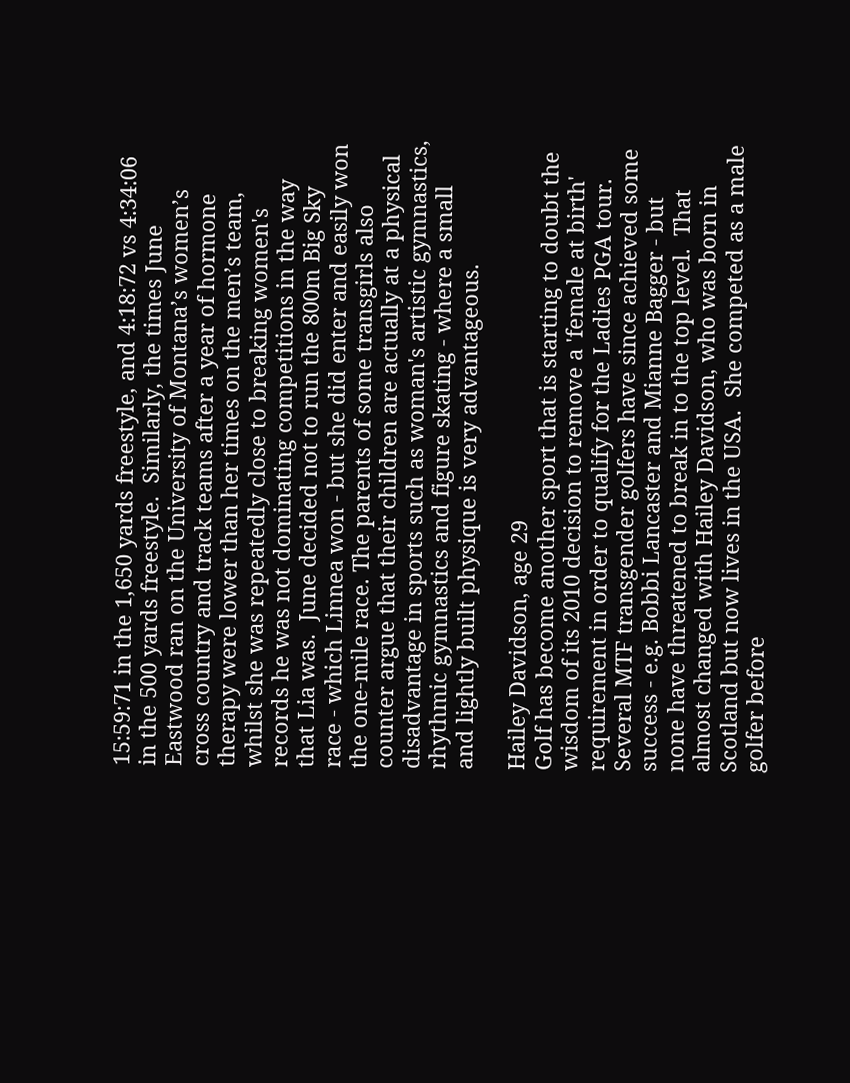15:59:71 in the 1,650 yards freestyle, and 4:18:72 vs 4:34:06 in the 500 yards freestyle.  Similarly, the times June Eastwood ran on the University of Montana’s women’s cross country and track teams after a year of hormone therapy were lower than her times on the men’s team, whilst she was repeatedly close to breaking women's records he was not dominating competitions in the way that Lia was.  June decided not to run the 800m Big Sky race - which Linnea won - but she did enter and easily won the one-mile race. The parents of some transgirls also counter argue that their children are actually at a physical disadvantage in sports such as woman's artistic gymnastics, rhythmic gymnastics and figure skating - where a small and lightly built physique is very advantageous.

Hailey Davidson, age 29
Golf has become another sport that is starting to doubt the wisdom of its 2010 decision to remove a 'female at birth' requirement in order to qualify for the Ladies PGA tour.  Several MTF transgender golfers have since achieved some success - e.g. Bobbi Lancaster and Mianne Bagger - but none have threatened to break in to the top level.  That almost changed with Hailey Davidson, who was born in Scotland but now lives in the USA.  She competed as a male golfer before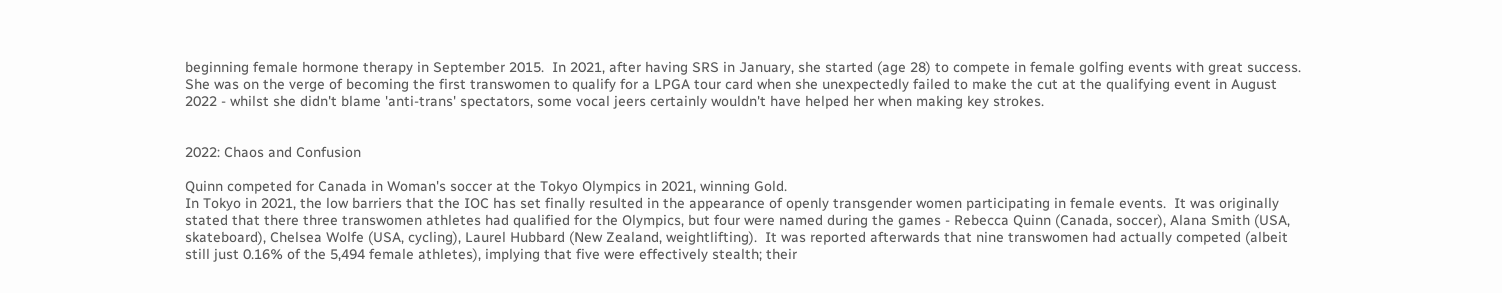beginning female hormone therapy in September 2015.  In 2021, after having SRS in January, she started (age 28) to compete in female golfing events with great success.  She was on the verge of becoming the first transwomen to qualify for a LPGA tour card when she unexpectedly failed to make the cut at the qualifying event in August 2022 - whilst she didn't blame 'anti-trans' spectators, some vocal jeers certainly wouldn't have helped her when making key strokes.


2022: Chaos and Confusion

Quinn competed for Canada in Woman's soccer at the Tokyo Olympics in 2021, winning Gold.
In Tokyo in 2021, the low barriers that the IOC has set finally resulted in the appearance of openly transgender women participating in female events.  It was originally stated that there three transwomen athletes had qualified for the Olympics, but four were named during the games - Rebecca Quinn (Canada, soccer), Alana Smith (USA, skateboard), Chelsea Wolfe (USA, cycling), Laurel Hubbard (New Zealand, weightlifting).  It was reported afterwards that nine transwomen had actually competed (albeit still just 0.16% of the 5,494 female athletes), implying that five were effectively stealth; their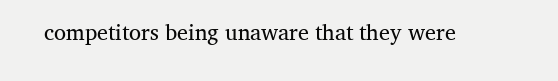competitors being unaware that they were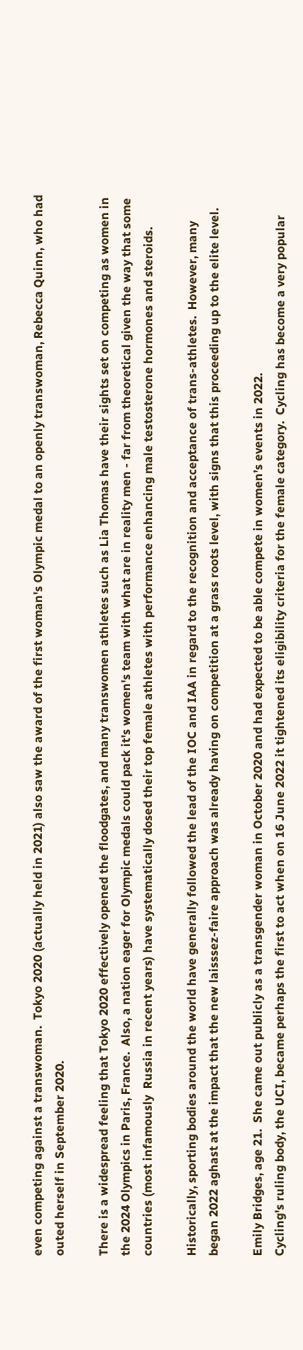even competing against a transwoman.  Tokyo 2020 (actually held in 2021) also saw the award of the first woman's Olympic medal to an openly transwoman, Rebecca Quinn, who had outed herself in September 2020.

There is a widespread feeling that Tokyo 2020 effectively opened the floodgates, and many transwomen athletes such as Lia Thomas have their sights set on competing as women in the 2024 Olympics in Paris, France.  Also, a nation eager for Olympic medals could pack it's women's team with what are in reality men - far from theoretical given the way that some countries (most infamously  Russia in recent years) have systematically dosed their top female athletes with performance enhancing male testosterone hormones and steroids.

Historically, sporting bodies around the world have generally followed the lead of the IOC and IAA in regard to the recognition and acceptance of trans-athletes.  However, many began 2022 aghast at the impact that the new laisssez-faire approach was already having on competition at a grass roots level, with signs that this proceeding up to the elite level.

Emily Bridges, age 21.  She came out publicly as a transgender woman in October 2020 and had expected to be able compete in women’s events in 2022.
Cycling's ruling body, the UCI, became perhaps the first to act when on 16 June 2022 it tightened its eligibility criteria for the female category.  Cycling has become a very popular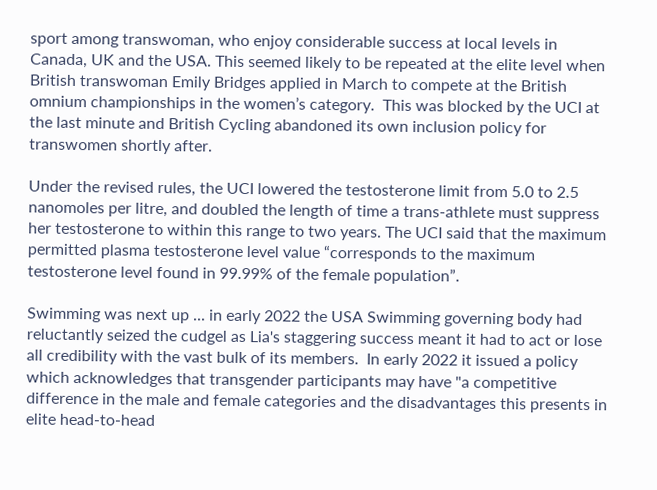sport among transwoman, who enjoy considerable success at local levels in Canada, UK and the USA. This seemed likely to be repeated at the elite level when British transwoman Emily Bridges applied in March to compete at the British omnium championships in the women’s category.  This was blocked by the UCI at the last minute and British Cycling abandoned its own inclusion policy for transwomen shortly after.

Under the revised rules, the UCI lowered the testosterone limit from 5.0 to 2.5 nanomoles per litre, and doubled the length of time a trans-athlete must suppress her testosterone to within this range to two years. The UCI said that the maximum permitted plasma testosterone level value “corresponds to the maximum testosterone level found in 99.99% of the female population”.

Swimming was next up ... in early 2022 the USA Swimming governing body had reluctantly seized the cudgel as Lia's staggering success meant it had to act or lose all credibility with the vast bulk of its members.  In early 2022 it issued a policy which acknowledges that transgender participants may have "a competitive difference in the male and female categories and the disadvantages this presents in elite head-to-head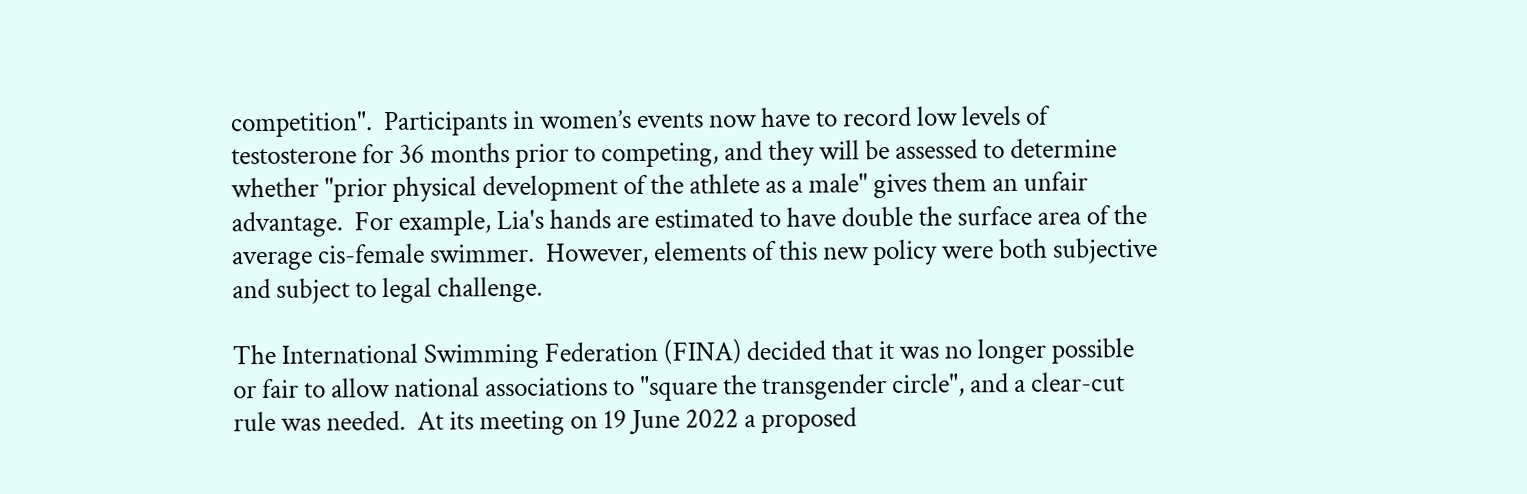competition".  Participants in women’s events now have to record low levels of testosterone for 36 months prior to competing, and they will be assessed to determine whether "prior physical development of the athlete as a male" gives them an unfair advantage.  For example, Lia's hands are estimated to have double the surface area of the average cis-female swimmer.  However, elements of this new policy were both subjective and subject to legal challenge.

The International Swimming Federation (FINA) decided that it was no longer possible or fair to allow national associations to "square the transgender circle", and a clear-cut rule was needed.  At its meeting on 19 June 2022 a proposed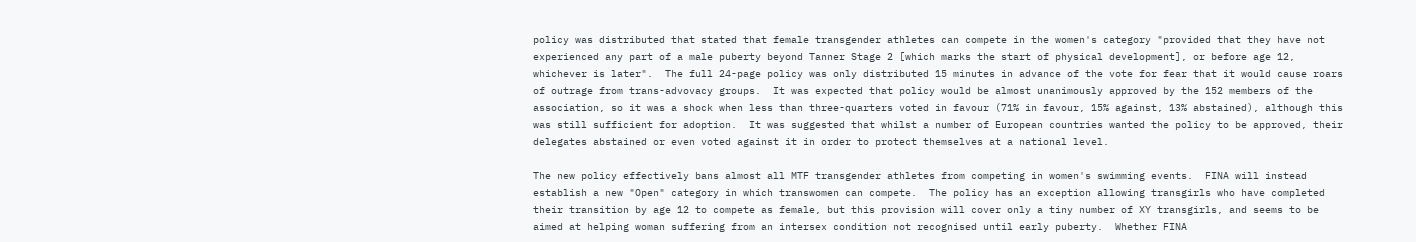policy was distributed that stated that female transgender athletes can compete in the women's category "provided that they have not experienced any part of a male puberty beyond Tanner Stage 2 [which marks the start of physical development], or before age 12, whichever is later".  The full 24-page policy was only distributed 15 minutes in advance of the vote for fear that it would cause roars of outrage from trans-advovacy groups.  It was expected that policy would be almost unanimously approved by the 152 members of the association, so it was a shock when less than three-quarters voted in favour (71% in favour, 15% against, 13% abstained), although this was still sufficient for adoption.  It was suggested that whilst a number of European countries wanted the policy to be approved, their delegates abstained or even voted against it in order to protect themselves at a national level.

The new policy effectively bans almost all MTF transgender athletes from competing in women's swimming events.  FINA will instead establish a new "Open" category in which transwomen can compete.  The policy has an exception allowing transgirls who have completed their transition by age 12 to compete as female, but this provision will cover only a tiny number of XY transgirls, and seems to be aimed at helping woman suffering from an intersex condition not recognised until early puberty.  Whether FINA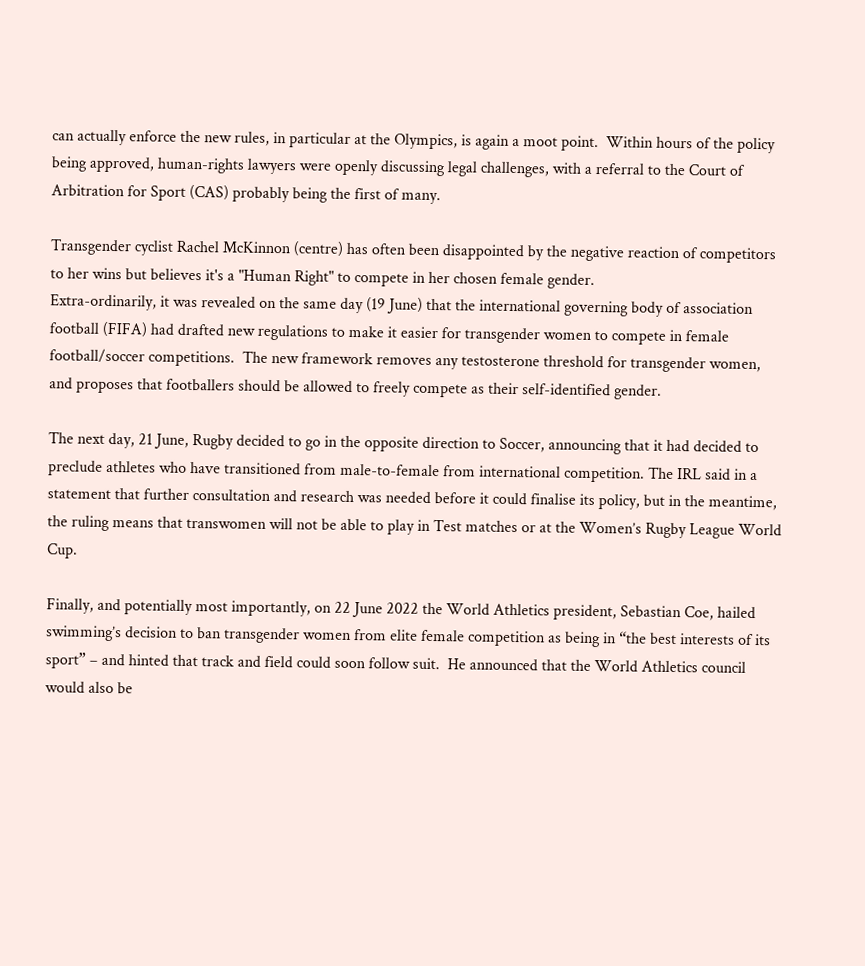can actually enforce the new rules, in particular at the Olympics, is again a moot point.  Within hours of the policy being approved, human-rights lawyers were openly discussing legal challenges, with a referral to the Court of Arbitration for Sport (CAS) probably being the first of many.

Transgender cyclist Rachel McKinnon (centre) has often been disappointed by the negative reaction of competitors to her wins but believes it's a "Human Right" to compete in her chosen female gender.
Extra-ordinarily, it was revealed on the same day (19 June) that the international governing body of association football (FIFA) had drafted new regulations to make it easier for transgender women to compete in female football/soccer competitions.  The new framework removes any testosterone threshold for transgender women, and proposes that footballers should be allowed to freely compete as their self-identified gender.

The next day, 21 June, Rugby decided to go in the opposite direction to Soccer, announcing that it had decided to preclude athletes who have transitioned from male-to-female from international competition. The IRL said in a statement that further consultation and research was needed before it could finalise its policy, but in the meantime, the ruling means that transwomen will not be able to play in Test matches or at the Women’s Rugby League World Cup.

Finally, and potentially most importantly, on 22 June 2022 the World Athletics president, Sebastian Coe, hailed swimming’s decision to ban transgender women from elite female competition as being in “the best interests of its sport” – and hinted that track and field could soon follow suit.  He announced that the World Athletics council would also be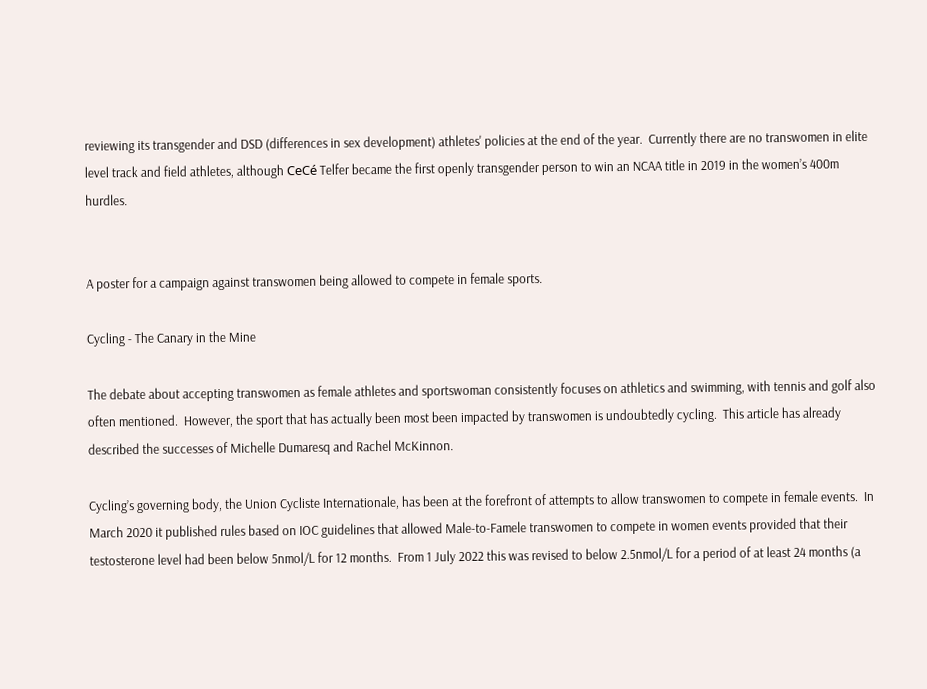reviewing its transgender and DSD (differences in sex development) athletes' policies at the end of the year.  Currently there are no transwomen in elite level track and field athletes, although CeCé Telfer became the first openly transgender person to win an NCAA title in 2019 in the women’s 400m hurdles.


A poster for a campaign against transwomen being allowed to compete in female sports.

Cycling - The Canary in the Mine

The debate about accepting transwomen as female athletes and sportswoman consistently focuses on athletics and swimming, with tennis and golf also often mentioned.  However, the sport that has actually been most been impacted by transwomen is undoubtedly cycling.  This article has already described the successes of Michelle Dumaresq and Rachel McKinnon.

Cycling’s governing body, the Union Cycliste Internationale, has been at the forefront of attempts to allow transwomen to compete in female events.  In March 2020 it published rules based on IOC guidelines that allowed Male-to-Famele transwomen to compete in women events provided that their testosterone level had been below 5nmol/L for 12 months.  From 1 July 2022 this was revised to below 2.5nmol/L for a period of at least 24 months (a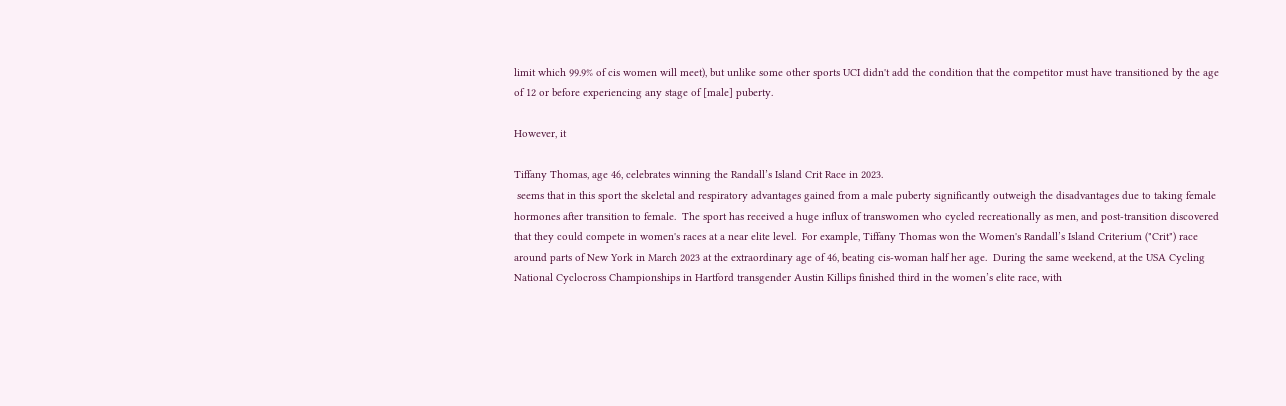limit which 99.9% of cis women will meet), but unlike some other sports UCI didn't add the condition that the competitor must have transitioned by the age of 12 or before experiencing any stage of [male] puberty.

However, it

Tiffany Thomas, age 46, celebrates winning the Randall’s Island Crit Race in 2023.
 seems that in this sport the skeletal and respiratory advantages gained from a male puberty significantly outweigh the disadvantages due to taking female hormones after transition to female.  The sport has received a huge influx of transwomen who cycled recreationally as men, and post-transition discovered that they could compete in women's races at a near elite level.  For example, Tiffany Thomas won the Women's Randall’s Island Criterium ("Crit") race around parts of New York in March 2023 at the extraordinary age of 46, beating cis-woman half her age.  During the same weekend, at the USA Cycling National Cyclocross Championships in Hartford transgender Austin Killips finished third in the women’s elite race, with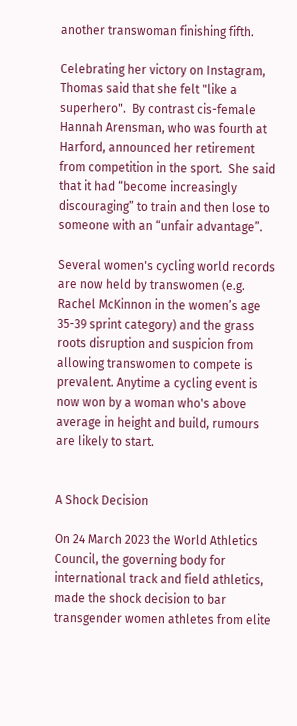another transwoman finishing fifth.

Celebrating her victory on Instagram, Thomas said that she felt "like a superhero".  By contrast cis-female Hannah Arensman, who was fourth at Harford, announced her retirement from competition in the sport.  She said that it had “become increasingly discouraging” to train and then lose to someone with an “unfair advantage”.

Several women's cycling world records are now held by transwomen (e.g. Rachel McKinnon in the women’s age 35-39 sprint category) and the grass roots disruption and suspicion from allowing transwomen to compete is prevalent. Anytime a cycling event is now won by a woman who's above average in height and build, rumours are likely to start.


A Shock Decision

On 24 March 2023 the World Athletics Council, the governing body for international track and field athletics, made the shock decision to bar transgender women athletes from elite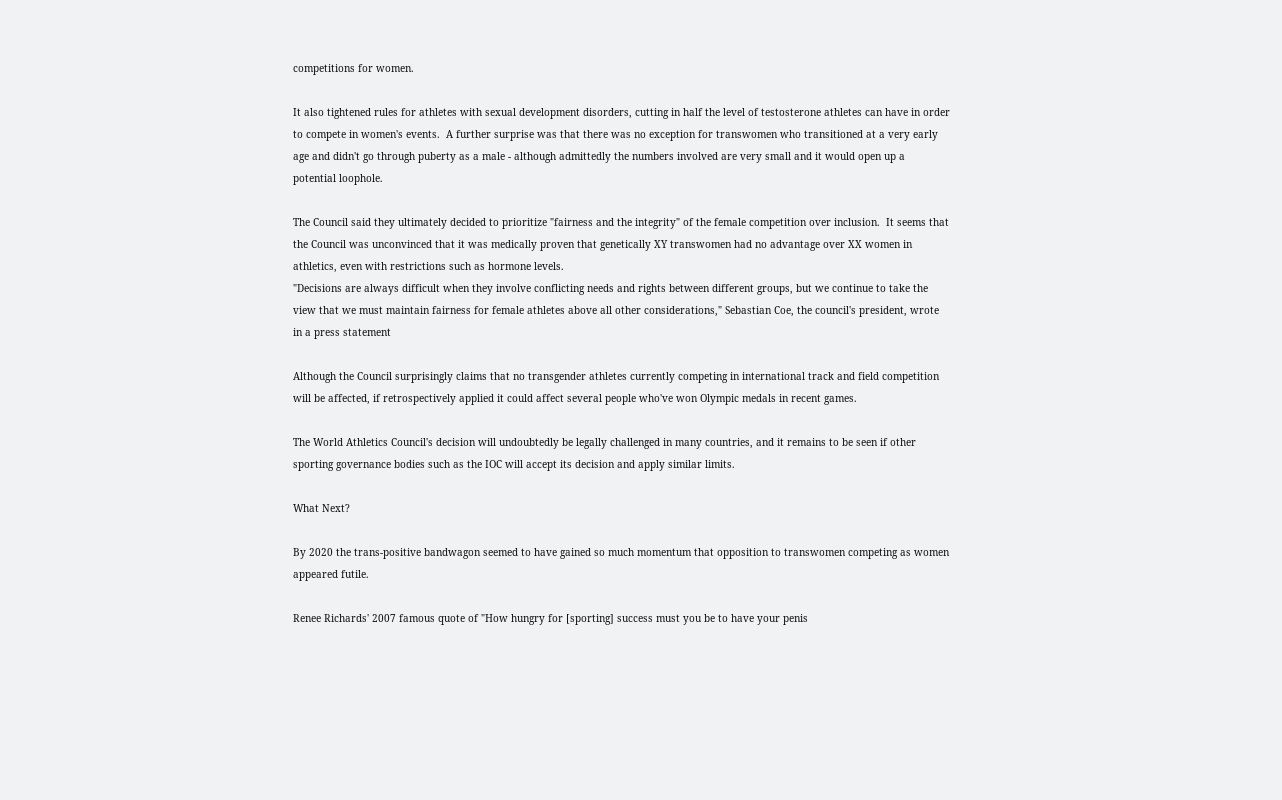competitions for women.

It also tightened rules for athletes with sexual development disorders, cutting in half the level of testosterone athletes can have in order to compete in women's events.  A further surprise was that there was no exception for transwomen who transitioned at a very early age and didn't go through puberty as a male - although admittedly the numbers involved are very small and it would open up a potential loophole.

The Council said they ultimately decided to prioritize "fairness and the integrity" of the female competition over inclusion.  It seems that the Council was unconvinced that it was medically proven that genetically XY transwomen had no advantage over XX women in athletics, even with restrictions such as hormone levels.
"Decisions are always difficult when they involve conflicting needs and rights between different groups, but we continue to take the view that we must maintain fairness for female athletes above all other considerations," Sebastian Coe, the council's president, wrote in a press statement

Although the Council surprisingly claims that no transgender athletes currently competing in international track and field competition will be affected, if retrospectively applied it could affect several people who've won Olympic medals in recent games.

The World Athletics Council's decision will undoubtedly be legally challenged in many countries, and it remains to be seen if other sporting governance bodies such as the IOC will accept its decision and apply similar limits.

What Next?

By 2020 the trans-positive bandwagon seemed to have gained so much momentum that opposition to transwomen competing as women appeared futile.

Renee Richards' 2007 famous quote of "How hungry for [sporting] success must you be to have your penis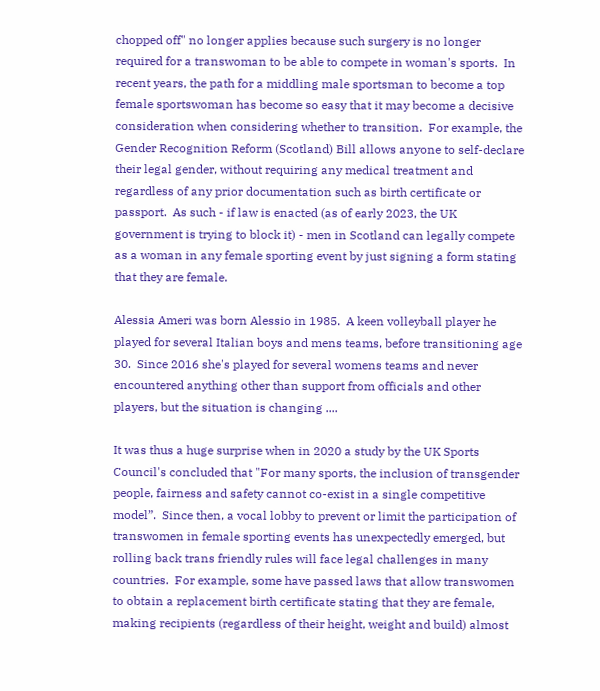chopped off" no longer applies because such surgery is no longer required for a transwoman to be able to compete in woman's sports.  In recent years, the path for a middling male sportsman to become a top female sportswoman has become so easy that it may become a decisive consideration when considering whether to transition.  For example, the Gender Recognition Reform (Scotland) Bill allows anyone to self-declare their legal gender, without requiring any medical treatment and regardless of any prior documentation such as birth certificate or passport.  As such - if law is enacted (as of early 2023, the UK government is trying to block it) - men in Scotland can legally compete as a woman in any female sporting event by just signing a form stating that they are female.

Alessia Ameri was born Alessio in 1985.  A keen volleyball player he played for several Italian boys and mens teams, before transitioning age 30.  Since 2016 she's played for several womens teams and never encountered anything other than support from officials and other players, but the situation is changing ....

It was thus a huge surprise when in 2020 a study by the UK Sports Council's concluded that "For many sports, the inclusion of transgender people, fairness and safety cannot co-exist in a single competitive model”.  Since then, a vocal lobby to prevent or limit the participation of transwomen in female sporting events has unexpectedly emerged, but rolling back trans friendly rules will face legal challenges in many countries.  For example, some have passed laws that allow transwomen to obtain a replacement birth certificate stating that they are female, making recipients (regardless of their height, weight and build) almost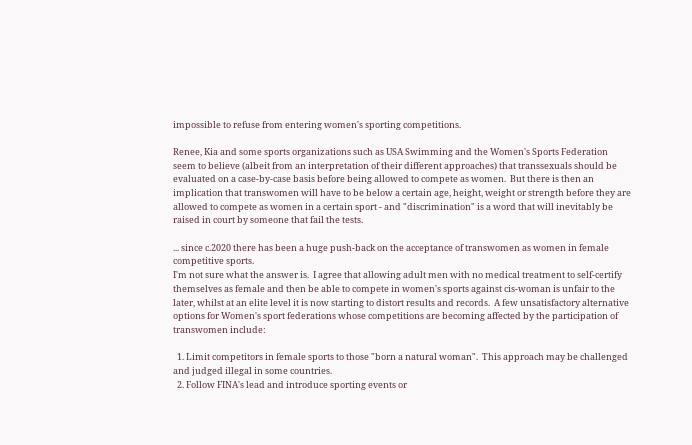impossible to refuse from entering women's sporting competitions.

Renee, Kia and some sports organizations such as USA Swimming and the Women's Sports Federation seem to believe (albeit from an interpretation of their different approaches) that transsexuals should be evaluated on a case-by-case basis before being allowed to compete as women.  But there is then an implication that transwomen will have to be below a certain age, height, weight or strength before they are allowed to compete as women in a certain sport - and "discrimination" is a word that will inevitably be raised in court by someone that fail the tests.

... since c.2020 there has been a huge push-back on the acceptance of transwomen as women in female competitive sports.
I'm not sure what the answer is.  I agree that allowing adult men with no medical treatment to self-certify themselves as female and then be able to compete in women's sports against cis-woman is unfair to the later, whilst at an elite level it is now starting to distort results and records.  A few unsatisfactory alternative options for Women's sport federations whose competitions are becoming affected by the participation of transwomen include:

  1. Limit competitors in female sports to those "born a natural woman".  This approach may be challenged and judged illegal in some countries.
  2. Follow FINA's lead and introduce sporting events or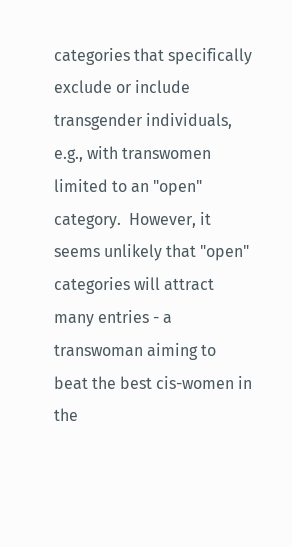categories that specifically exclude or include transgender individuals, e.g., with transwomen limited to an "open" category.  However, it seems unlikely that "open" categories will attract many entries - a transwoman aiming to beat the best cis-women in the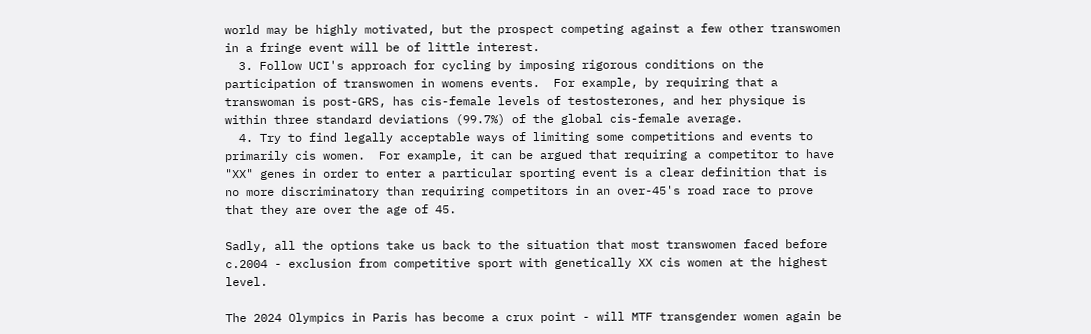world may be highly motivated, but the prospect competing against a few other transwomen in a fringe event will be of little interest.
  3. Follow UCI's approach for cycling by imposing rigorous conditions on the participation of transwomen in womens events.  For example, by requiring that a transwoman is post-GRS, has cis-female levels of testosterones, and her physique is within three standard deviations (99.7%) of the global cis-female average.
  4. Try to find legally acceptable ways of limiting some competitions and events to primarily cis women.  For example, it can be argued that requiring a competitor to have "XX" genes in order to enter a particular sporting event is a clear definition that is no more discriminatory than requiring competitors in an over-45's road race to prove that they are over the age of 45.

Sadly, all the options take us back to the situation that most transwomen faced before c.2004 - exclusion from competitive sport with genetically XX cis women at the highest level.

The 2024 Olympics in Paris has become a crux point - will MTF transgender women again be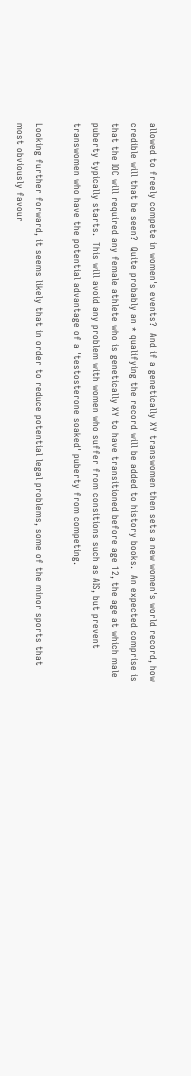allowed to freely compete in women's events?  And if a genetically XY transwomen then sets a new women's world record, how credible will that be seen?  Quite probably an * qualifying the record will be added to history books.  An expected comprise is that the IOC will required any female athlete who is genetically XY to have transitioned before age 12, the age at which male puberty typically starts.  This will avoid any problem with women who suffer from consitions such as AIS, but prevent transwomen who have the potential advantage of a 'testosterone soaked' puberty from competing.

Looking further forward, it seems likely that in order to reduce potential legal problems, some of the minor sports that most obviously favour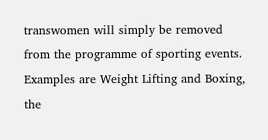transwomen will simply be removed from the programme of sporting events.  Examples are Weight Lifting and Boxing, the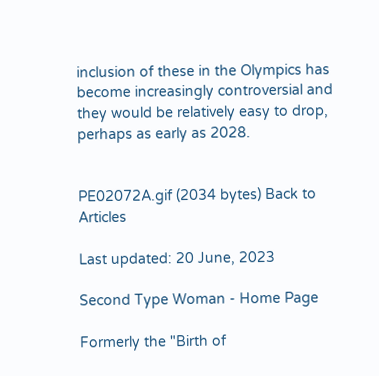inclusion of these in the Olympics has become increasingly controversial and they would be relatively easy to drop, perhaps as early as 2028.


PE02072A.gif (2034 bytes) Back to Articles

Last updated: 20 June, 2023

Second Type Woman - Home Page

Formerly the "Birth of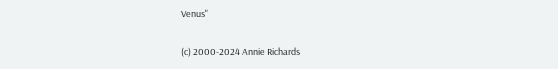Venus"

(c) 2000-2024 Annie Richards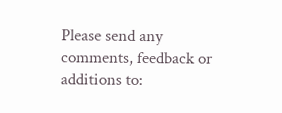Please send any comments, feedback or additions to: